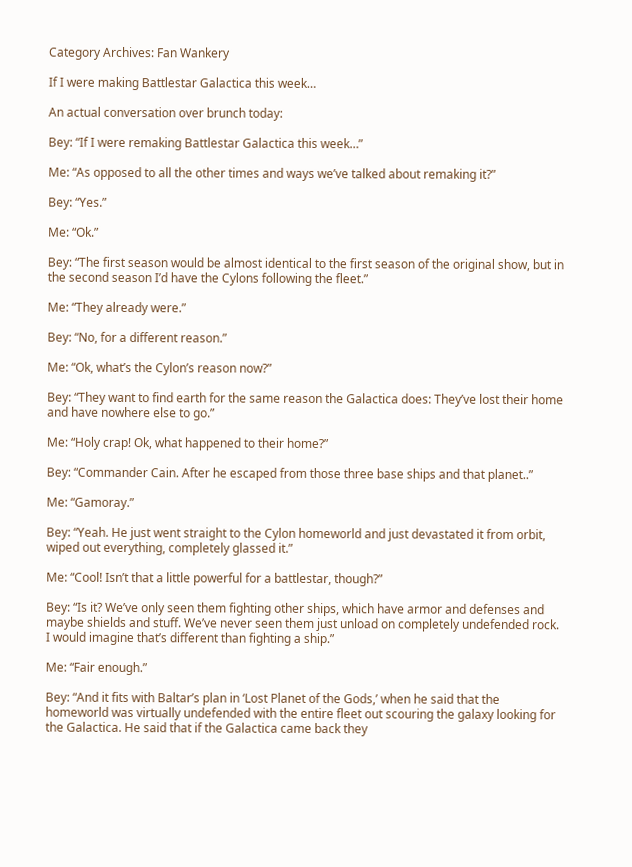Category Archives: Fan Wankery

If I were making Battlestar Galactica this week…

An actual conversation over brunch today:

Bey: “If I were remaking Battlestar Galactica this week…”

Me: “As opposed to all the other times and ways we’ve talked about remaking it?”

Bey: “Yes.”

Me: “Ok.”

Bey: “The first season would be almost identical to the first season of the original show, but in the second season I’d have the Cylons following the fleet.”

Me: “They already were.”

Bey: “No, for a different reason.”

Me: “Ok, what’s the Cylon’s reason now?”

Bey: “They want to find earth for the same reason the Galactica does: They’ve lost their home and have nowhere else to go.”

Me: “Holy crap! Ok, what happened to their home?”

Bey: “Commander Cain. After he escaped from those three base ships and that planet..”

Me: “Gamoray.”

Bey: “Yeah. He just went straight to the Cylon homeworld and just devastated it from orbit, wiped out everything, completely glassed it.”

Me: “Cool! Isn’t that a little powerful for a battlestar, though?”

Bey: “Is it? We’ve only seen them fighting other ships, which have armor and defenses and maybe shields and stuff. We’ve never seen them just unload on completely undefended rock. I would imagine that’s different than fighting a ship.”

Me: “Fair enough.”

Bey: “And it fits with Baltar’s plan in ‘Lost Planet of the Gods,’ when he said that the homeworld was virtually undefended with the entire fleet out scouring the galaxy looking for the Galactica. He said that if the Galactica came back they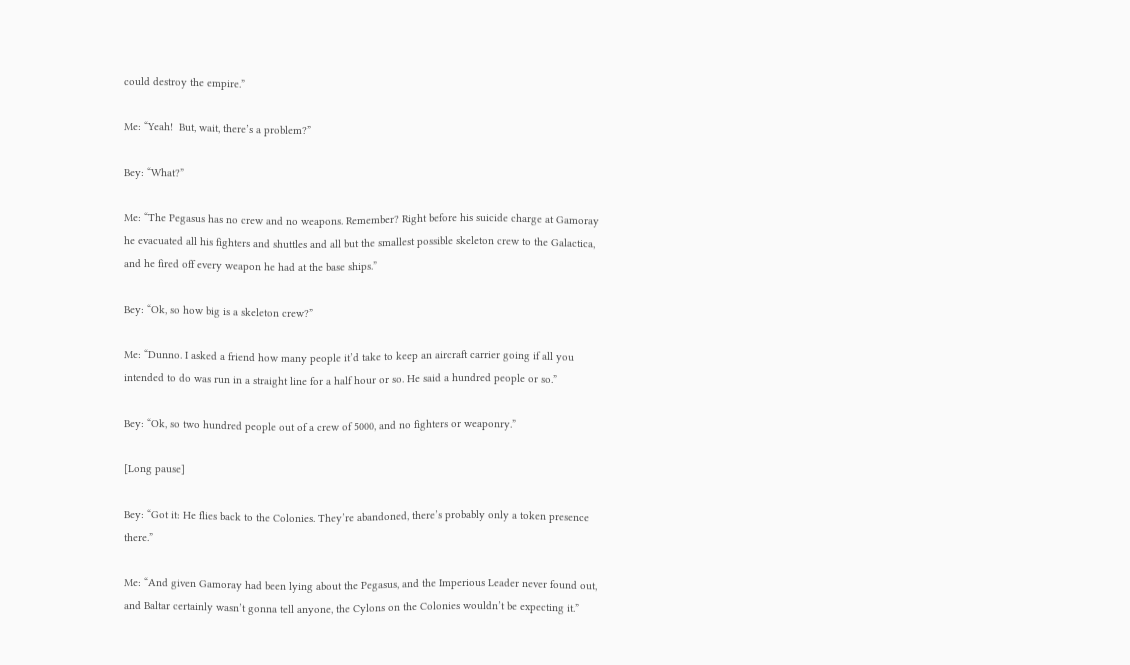could destroy the empire.”

Me: “Yeah!  But, wait, there’s a problem?”

Bey: “What?”

Me: “The Pegasus has no crew and no weapons. Remember? Right before his suicide charge at Gamoray he evacuated all his fighters and shuttles and all but the smallest possible skeleton crew to the Galactica, and he fired off every weapon he had at the base ships.”

Bey: “Ok, so how big is a skeleton crew?”

Me: “Dunno. I asked a friend how many people it’d take to keep an aircraft carrier going if all you intended to do was run in a straight line for a half hour or so. He said a hundred people or so.”

Bey: “Ok, so two hundred people out of a crew of 5000, and no fighters or weaponry.”

[Long pause]

Bey: “Got it: He flies back to the Colonies. They’re abandoned, there’s probably only a token presence there.”

Me: “And given Gamoray had been lying about the Pegasus, and the Imperious Leader never found out, and Baltar certainly wasn’t gonna tell anyone, the Cylons on the Colonies wouldn’t be expecting it.”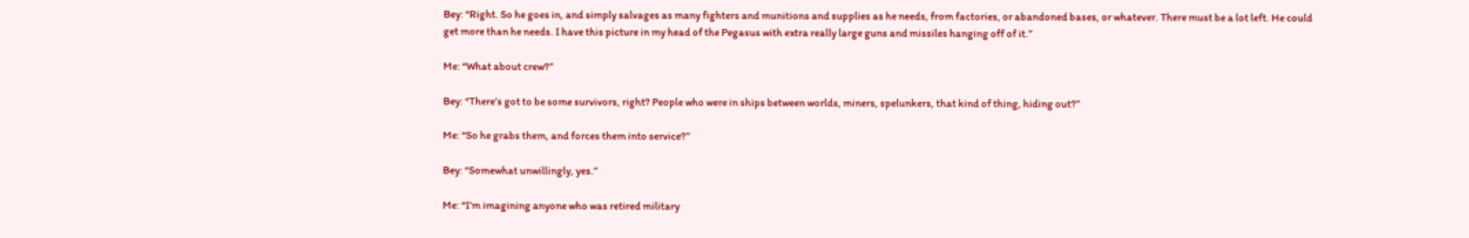Bey: “Right. So he goes in, and simply salvages as many fighters and munitions and supplies as he needs, from factories, or abandoned bases, or whatever. There must be a lot left. He could get more than he needs. I have this picture in my head of the Pegasus with extra really large guns and missiles hanging off of it.”

Me: “What about crew?”

Bey: “There’s got to be some survivors, right? People who were in ships between worlds, miners, spelunkers, that kind of thing, hiding out?”

Me: “So he grabs them, and forces them into service?”

Bey: “Somewhat unwillingly, yes.”

Me: “I’m imagining anyone who was retired military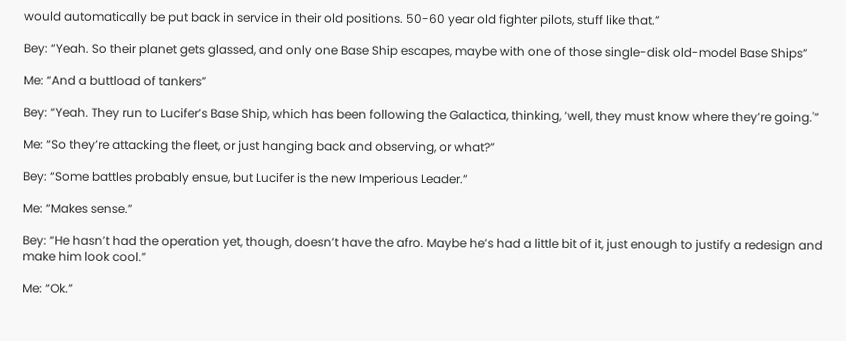would automatically be put back in service in their old positions. 50-60 year old fighter pilots, stuff like that.”

Bey: “Yeah. So their planet gets glassed, and only one Base Ship escapes, maybe with one of those single-disk old-model Base Ships”

Me: “And a buttload of tankers”

Bey: “Yeah. They run to Lucifer’s Base Ship, which has been following the Galactica, thinking, ‘well, they must know where they’re going.'”

Me: “So they’re attacking the fleet, or just hanging back and observing, or what?”

Bey: “Some battles probably ensue, but Lucifer is the new Imperious Leader.”

Me: “Makes sense.”

Bey: “He hasn’t had the operation yet, though, doesn’t have the afro. Maybe he’s had a little bit of it, just enough to justify a redesign and make him look cool.”

Me: “Ok.”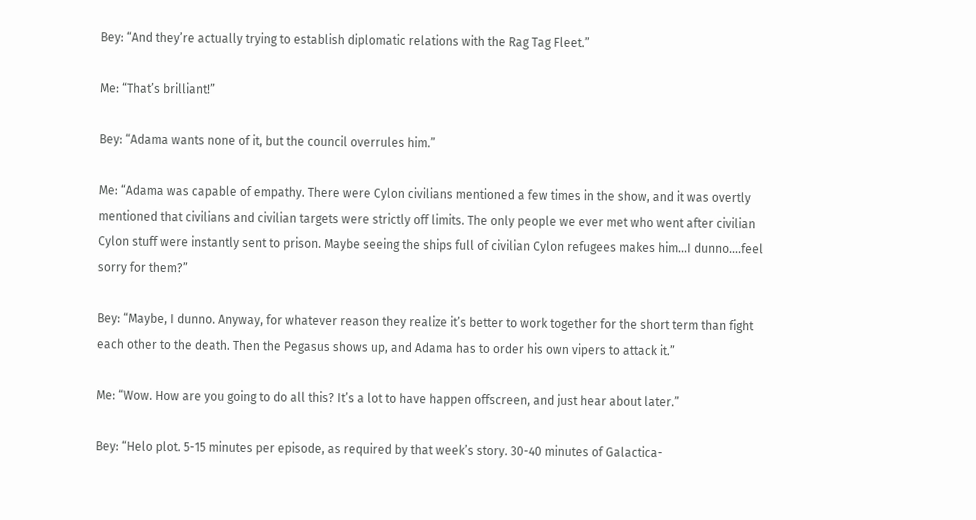Bey: “And they’re actually trying to establish diplomatic relations with the Rag Tag Fleet.”

Me: “That’s brilliant!”

Bey: “Adama wants none of it, but the council overrules him.”

Me: “Adama was capable of empathy. There were Cylon civilians mentioned a few times in the show, and it was overtly mentioned that civilians and civilian targets were strictly off limits. The only people we ever met who went after civilian Cylon stuff were instantly sent to prison. Maybe seeing the ships full of civilian Cylon refugees makes him…I dunno….feel sorry for them?”

Bey: “Maybe, I dunno. Anyway, for whatever reason they realize it’s better to work together for the short term than fight each other to the death. Then the Pegasus shows up, and Adama has to order his own vipers to attack it.”

Me: “Wow. How are you going to do all this? It’s a lot to have happen offscreen, and just hear about later.”

Bey: “Helo plot. 5-15 minutes per episode, as required by that week’s story. 30-40 minutes of Galactica-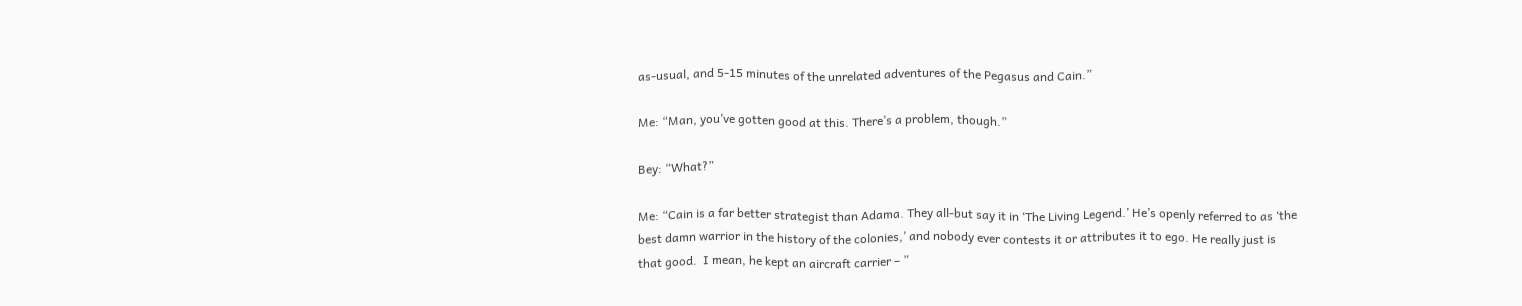as-usual, and 5-15 minutes of the unrelated adventures of the Pegasus and Cain.”

Me: “Man, you’ve gotten good at this. There’s a problem, though.”

Bey: “What?”

Me: “Cain is a far better strategist than Adama. They all-but say it in ‘The Living Legend.’ He’s openly referred to as ‘the best damn warrior in the history of the colonies,’ and nobody ever contests it or attributes it to ego. He really just is that good.  I mean, he kept an aircraft carrier – ”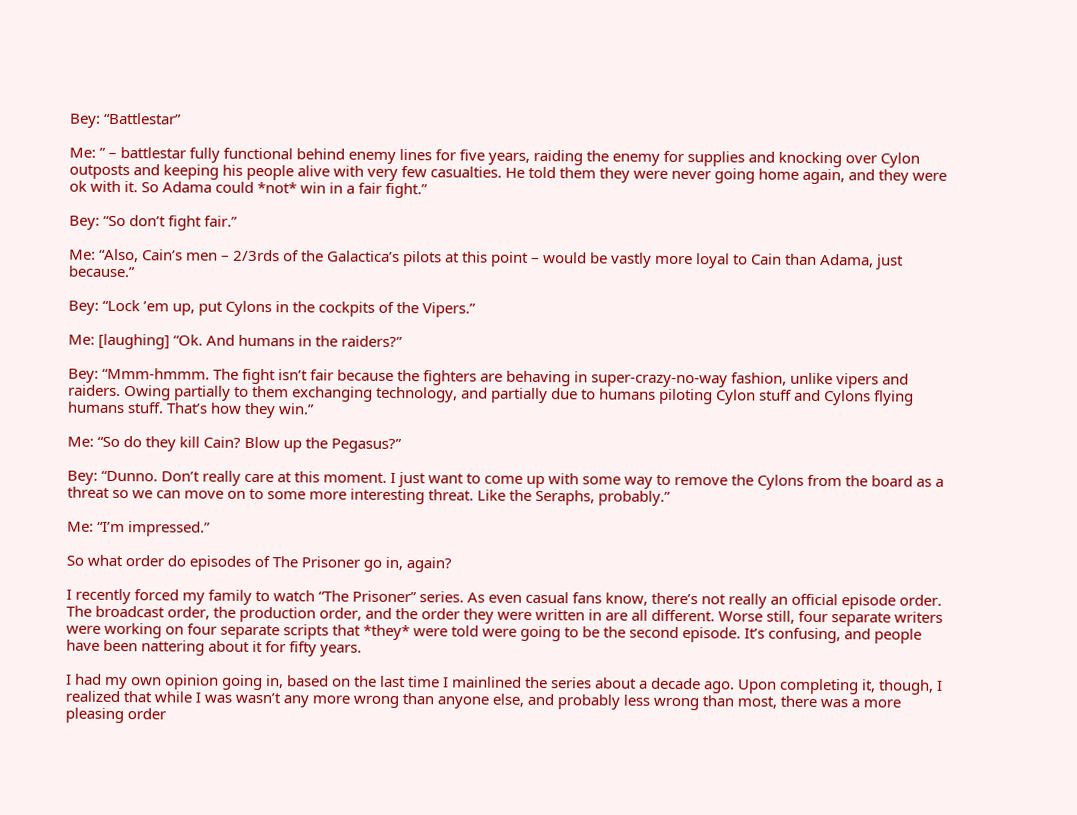Bey: “Battlestar”

Me: ” – battlestar fully functional behind enemy lines for five years, raiding the enemy for supplies and knocking over Cylon outposts and keeping his people alive with very few casualties. He told them they were never going home again, and they were ok with it. So Adama could *not* win in a fair fight.”

Bey: “So don’t fight fair.”

Me: “Also, Cain’s men – 2/3rds of the Galactica’s pilots at this point – would be vastly more loyal to Cain than Adama, just because.”

Bey: “Lock ’em up, put Cylons in the cockpits of the Vipers.”

Me: [laughing] “Ok. And humans in the raiders?”

Bey: “Mmm-hmmm. The fight isn’t fair because the fighters are behaving in super-crazy-no-way fashion, unlike vipers and raiders. Owing partially to them exchanging technology, and partially due to humans piloting Cylon stuff and Cylons flying humans stuff. That’s how they win.”

Me: “So do they kill Cain? Blow up the Pegasus?”

Bey: “Dunno. Don’t really care at this moment. I just want to come up with some way to remove the Cylons from the board as a threat so we can move on to some more interesting threat. Like the Seraphs, probably.”

Me: “I’m impressed.”

So what order do episodes of The Prisoner go in, again?

I recently forced my family to watch “The Prisoner” series. As even casual fans know, there’s not really an official episode order. The broadcast order, the production order, and the order they were written in are all different. Worse still, four separate writers were working on four separate scripts that *they* were told were going to be the second episode. It’s confusing, and people have been nattering about it for fifty years.

I had my own opinion going in, based on the last time I mainlined the series about a decade ago. Upon completing it, though, I realized that while I was wasn’t any more wrong than anyone else, and probably less wrong than most, there was a more pleasing order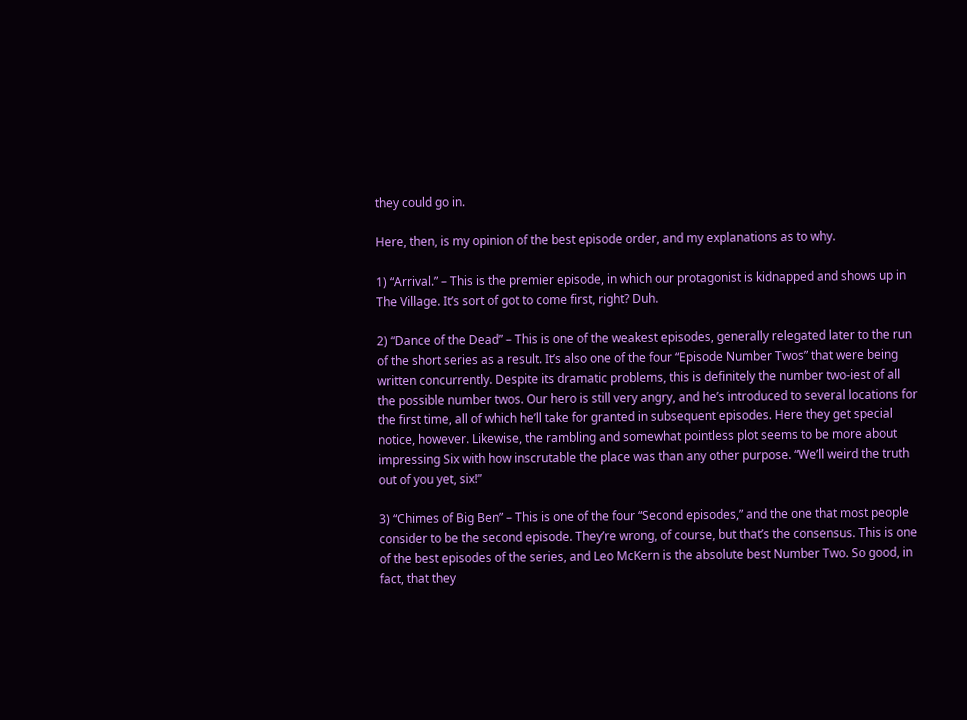they could go in.

Here, then, is my opinion of the best episode order, and my explanations as to why.

1) “Arrival.” – This is the premier episode, in which our protagonist is kidnapped and shows up in The Village. It’s sort of got to come first, right? Duh.

2) “Dance of the Dead” – This is one of the weakest episodes, generally relegated later to the run of the short series as a result. It’s also one of the four “Episode Number Twos” that were being written concurrently. Despite its dramatic problems, this is definitely the number two-iest of all the possible number twos. Our hero is still very angry, and he’s introduced to several locations for the first time, all of which he’ll take for granted in subsequent episodes. Here they get special notice, however. Likewise, the rambling and somewhat pointless plot seems to be more about impressing Six with how inscrutable the place was than any other purpose. “We’ll weird the truth out of you yet, six!”

3) “Chimes of Big Ben” – This is one of the four “Second episodes,” and the one that most people consider to be the second episode. They’re wrong, of course, but that’s the consensus. This is one of the best episodes of the series, and Leo McKern is the absolute best Number Two. So good, in fact, that they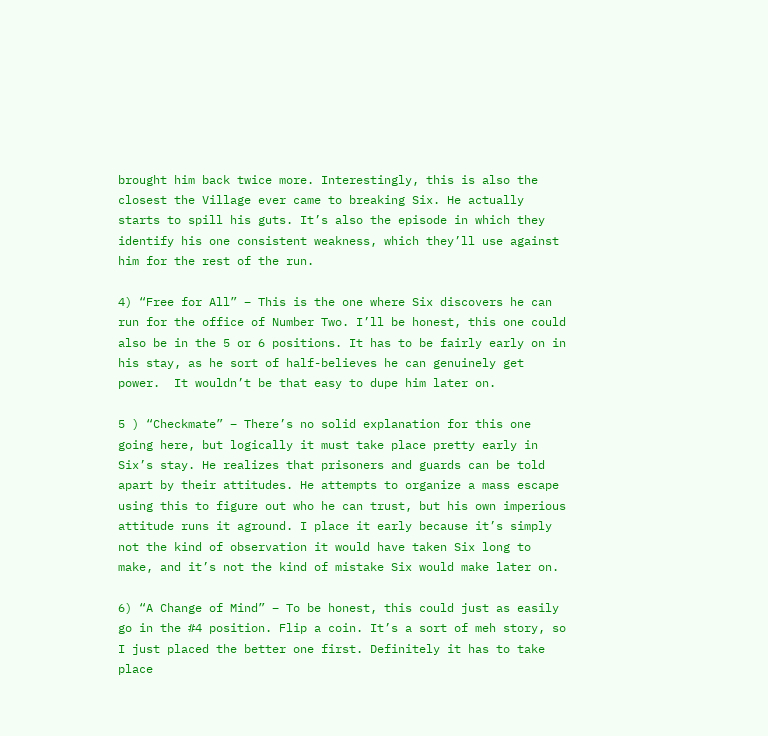brought him back twice more. Interestingly, this is also the closest the Village ever came to breaking Six. He actually starts to spill his guts. It’s also the episode in which they identify his one consistent weakness, which they’ll use against him for the rest of the run.

4) “Free for All” – This is the one where Six discovers he can run for the office of Number Two. I’ll be honest, this one could also be in the 5 or 6 positions. It has to be fairly early on in his stay, as he sort of half-believes he can genuinely get power.  It wouldn’t be that easy to dupe him later on.

5 ) “Checkmate” – There’s no solid explanation for this one going here, but logically it must take place pretty early in Six’s stay. He realizes that prisoners and guards can be told apart by their attitudes. He attempts to organize a mass escape using this to figure out who he can trust, but his own imperious attitude runs it aground. I place it early because it’s simply not the kind of observation it would have taken Six long to make, and it’s not the kind of mistake Six would make later on.

6) “A Change of Mind” – To be honest, this could just as easily go in the #4 position. Flip a coin. It’s a sort of meh story, so I just placed the better one first. Definitely it has to take place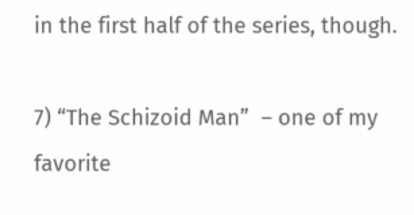in the first half of the series, though.

7) “The Schizoid Man”  – one of my favorite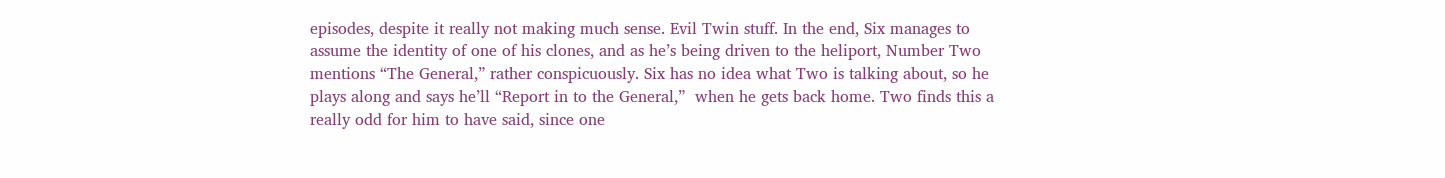episodes, despite it really not making much sense. Evil Twin stuff. In the end, Six manages to assume the identity of one of his clones, and as he’s being driven to the heliport, Number Two mentions “The General,” rather conspicuously. Six has no idea what Two is talking about, so he plays along and says he’ll “Report in to the General,”  when he gets back home. Two finds this a really odd for him to have said, since one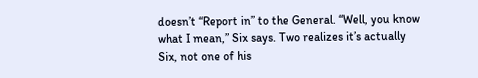doesn’t “Report in” to the General. “Well, you know what I mean,” Six says. Two realizes it’s actually Six, not one of his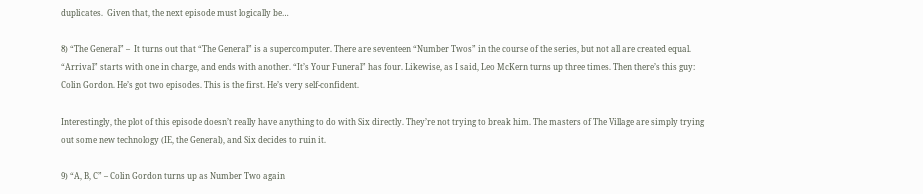duplicates.  Given that, the next episode must logically be…

8) “The General” –  It turns out that “The General” is a supercomputer. There are seventeen “Number Twos” in the course of the series, but not all are created equal. “Arrival” starts with one in charge, and ends with another. “It’s Your Funeral” has four. Likewise, as I said, Leo McKern turns up three times. Then there’s this guy: Colin Gordon. He’s got two episodes. This is the first. He’s very self-confident.

Interestingly, the plot of this episode doesn’t really have anything to do with Six directly. They’re not trying to break him. The masters of The Village are simply trying out some new technology (IE, the General), and Six decides to ruin it.

9) “A, B, C” – Colin Gordon turns up as Number Two again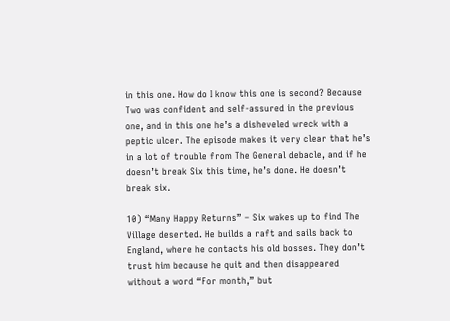in this one. How do I know this one is second? Because Two was confident and self-assured in the previous one, and in this one he’s a disheveled wreck with a peptic ulcer. The episode makes it very clear that he’s in a lot of trouble from The General debacle, and if he doesn’t break Six this time, he’s done. He doesn’t break six.

10) “Many Happy Returns” – Six wakes up to find The Village deserted. He builds a raft and sails back to England, where he contacts his old bosses. They don’t trust him because he quit and then disappeared without a word “For month,” but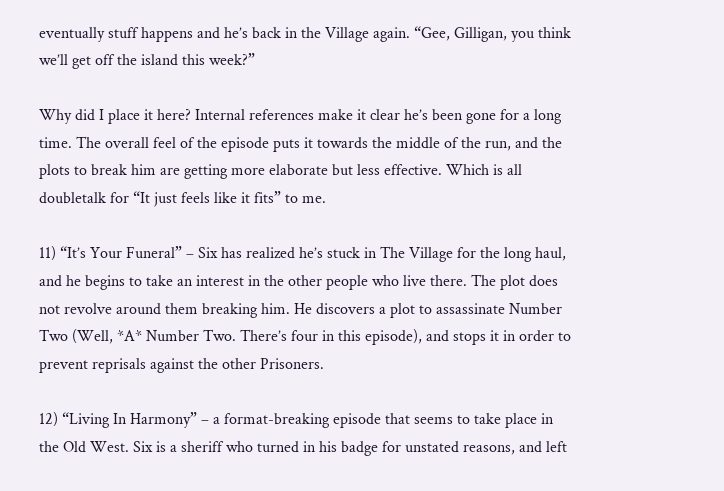eventually stuff happens and he’s back in the Village again. “Gee, Gilligan, you think we’ll get off the island this week?”

Why did I place it here? Internal references make it clear he’s been gone for a long time. The overall feel of the episode puts it towards the middle of the run, and the plots to break him are getting more elaborate but less effective. Which is all doubletalk for “It just feels like it fits” to me.

11) “It’s Your Funeral” – Six has realized he’s stuck in The Village for the long haul, and he begins to take an interest in the other people who live there. The plot does not revolve around them breaking him. He discovers a plot to assassinate Number Two (Well, *A* Number Two. There’s four in this episode), and stops it in order to prevent reprisals against the other Prisoners.

12) “Living In Harmony” – a format-breaking episode that seems to take place in the Old West. Six is a sheriff who turned in his badge for unstated reasons, and left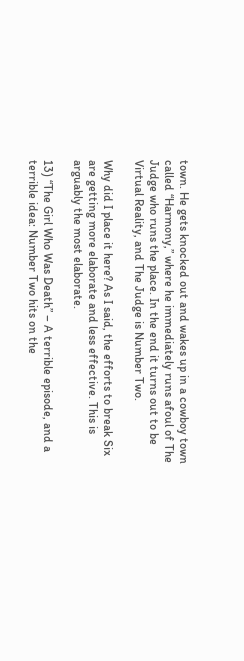town. He gets knocked out and wakes up in a cowboy town called “Harmony,” where he immediately runs afoul of The Judge who runs the place. In the end it turns out to be Virtual Reality, and The Judge is Number Two.

Why did I place it here? As I said, the efforts to break Six are getting more elaborate and less effective. This is arguably the most elaborate.

13) “The Girl Who Was Death” – A terrible episode, and a terrible idea: Number Two hits on the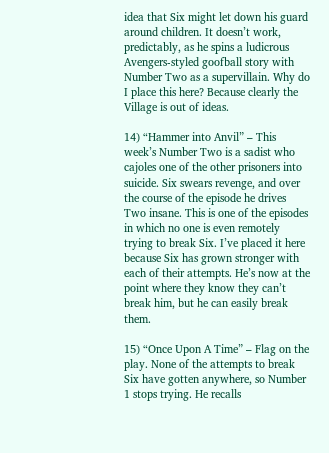idea that Six might let down his guard around children. It doesn’t work, predictably, as he spins a ludicrous Avengers-styled goofball story with Number Two as a supervillain. Why do I place this here? Because clearly the Village is out of ideas.

14) “Hammer into Anvil” – This week’s Number Two is a sadist who cajoles one of the other prisoners into suicide. Six swears revenge, and over the course of the episode he drives Two insane. This is one of the episodes in which no one is even remotely trying to break Six. I’ve placed it here because Six has grown stronger with each of their attempts. He’s now at the point where they know they can’t break him, but he can easily break them.

15) “Once Upon A Time” – Flag on the play. None of the attempts to break Six have gotten anywhere, so Number 1 stops trying. He recalls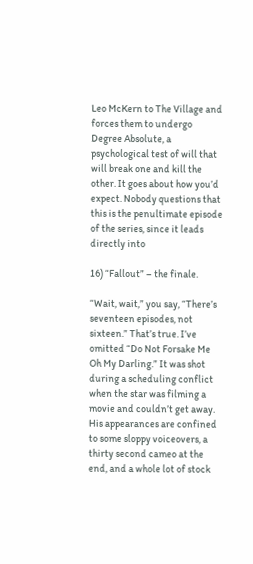Leo McKern to The Village and forces them to undergo Degree Absolute, a psychological test of will that will break one and kill the other. It goes about how you’d expect. Nobody questions that this is the penultimate episode of the series, since it leads directly into

16) “Fallout” – the finale.

“Wait, wait,” you say, “There’s seventeen episodes, not sixteen.” That’s true. I’ve omitted “Do Not Forsake Me Oh My Darling.” It was shot during a scheduling conflict when the star was filming a movie and couldn’t get away. His appearances are confined to some sloppy voiceovers, a thirty second cameo at the end, and a whole lot of stock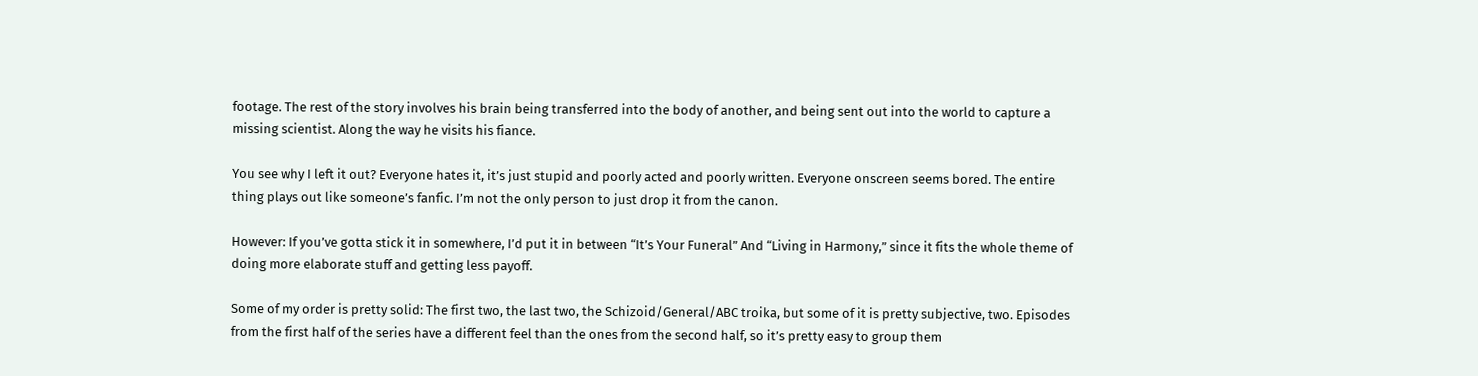footage. The rest of the story involves his brain being transferred into the body of another, and being sent out into the world to capture a missing scientist. Along the way he visits his fiance.

You see why I left it out? Everyone hates it, it’s just stupid and poorly acted and poorly written. Everyone onscreen seems bored. The entire thing plays out like someone’s fanfic. I’m not the only person to just drop it from the canon.

However: If you’ve gotta stick it in somewhere, I’d put it in between “It’s Your Funeral” And “Living in Harmony,” since it fits the whole theme of doing more elaborate stuff and getting less payoff.

Some of my order is pretty solid: The first two, the last two, the Schizoid/General/ABC troika, but some of it is pretty subjective, two. Episodes from the first half of the series have a different feel than the ones from the second half, so it’s pretty easy to group them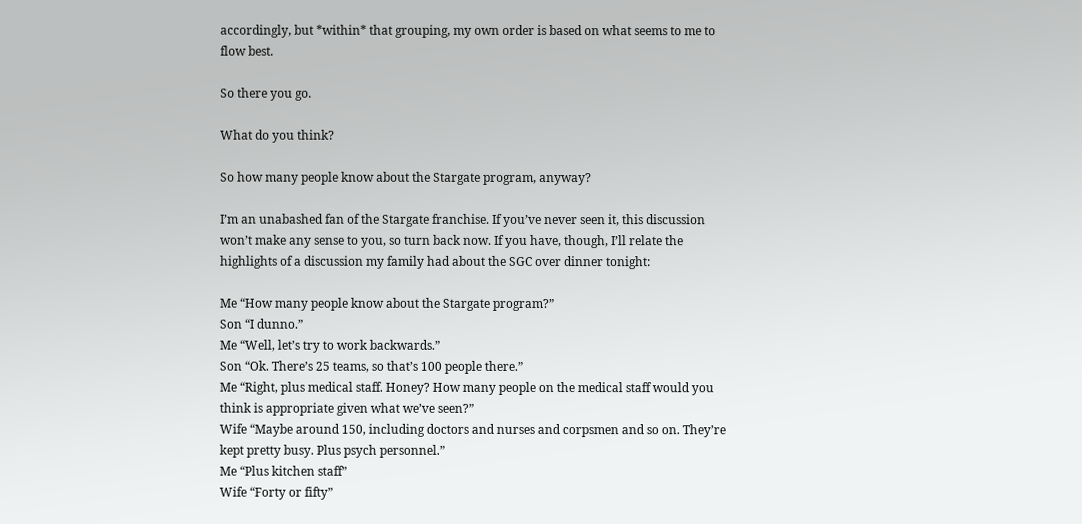accordingly, but *within* that grouping, my own order is based on what seems to me to flow best.

So there you go.

What do you think?

So how many people know about the Stargate program, anyway?

I’m an unabashed fan of the Stargate franchise. If you’ve never seen it, this discussion won’t make any sense to you, so turn back now. If you have, though, I’ll relate the highlights of a discussion my family had about the SGC over dinner tonight:

Me “How many people know about the Stargate program?”
Son “I dunno.”
Me “Well, let’s try to work backwards.”
Son “Ok. There’s 25 teams, so that’s 100 people there.”
Me “Right, plus medical staff. Honey? How many people on the medical staff would you think is appropriate given what we’ve seen?”
Wife “Maybe around 150, including doctors and nurses and corpsmen and so on. They’re kept pretty busy. Plus psych personnel.”
Me “Plus kitchen staff”
Wife “Forty or fifty”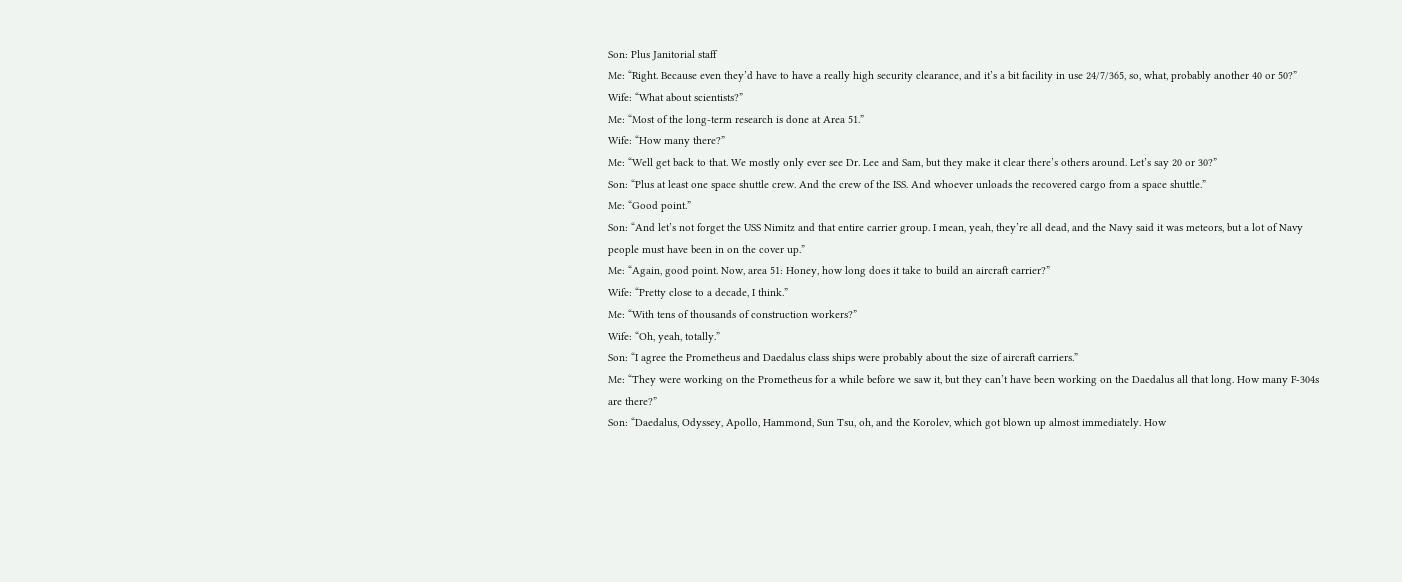Son: Plus Janitorial staff
Me: “Right. Because even they’d have to have a really high security clearance, and it’s a bit facility in use 24/7/365, so, what, probably another 40 or 50?”
Wife: “What about scientists?”
Me: “Most of the long-term research is done at Area 51.”
Wife: “How many there?”
Me: “Well get back to that. We mostly only ever see Dr. Lee and Sam, but they make it clear there’s others around. Let’s say 20 or 30?”
Son: “Plus at least one space shuttle crew. And the crew of the ISS. And whoever unloads the recovered cargo from a space shuttle.”
Me: “Good point.”
Son: “And let’s not forget the USS Nimitz and that entire carrier group. I mean, yeah, they’re all dead, and the Navy said it was meteors, but a lot of Navy people must have been in on the cover up.”
Me: “Again, good point. Now, area 51: Honey, how long does it take to build an aircraft carrier?”
Wife: “Pretty close to a decade, I think.”
Me: “With tens of thousands of construction workers?”
Wife: “Oh, yeah, totally.”
Son: “I agree the Prometheus and Daedalus class ships were probably about the size of aircraft carriers.”
Me: “They were working on the Prometheus for a while before we saw it, but they can’t have been working on the Daedalus all that long. How many F-304s are there?”
Son: “Daedalus, Odyssey, Apollo, Hammond, Sun Tsu, oh, and the Korolev, which got blown up almost immediately. How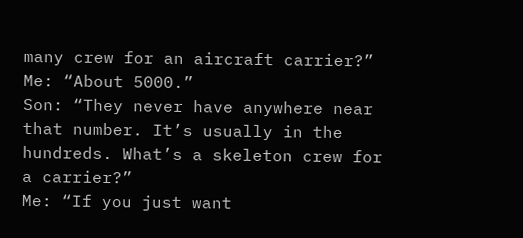many crew for an aircraft carrier?”
Me: “About 5000.”
Son: “They never have anywhere near that number. It’s usually in the hundreds. What’s a skeleton crew for a carrier?”
Me: “If you just want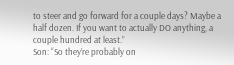to steer and go forward for a couple days? Maybe a half dozen. If you want to actually DO anything, a couple hundred at least.”
Son: “So they’re probably on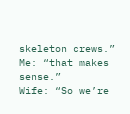skeleton crews.”
Me: “that makes sense.”
Wife: “So we’re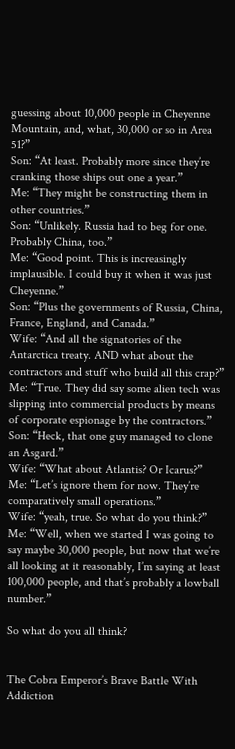guessing about 10,000 people in Cheyenne Mountain, and, what, 30,000 or so in Area 51?”
Son: “At least. Probably more since they’re cranking those ships out one a year.”
Me: “They might be constructing them in other countries.”
Son: “Unlikely. Russia had to beg for one. Probably China, too.”
Me: “Good point. This is increasingly implausible. I could buy it when it was just Cheyenne.”
Son: “Plus the governments of Russia, China, France, England, and Canada.”
Wife: “And all the signatories of the Antarctica treaty. AND what about the contractors and stuff who build all this crap?”
Me: “True. They did say some alien tech was slipping into commercial products by means of corporate espionage by the contractors.”
Son: “Heck, that one guy managed to clone an Asgard.”
Wife: “What about Atlantis? Or Icarus?”
Me: “Let’s ignore them for now. They’re comparatively small operations.”
Wife: “yeah, true. So what do you think?”
Me: “Well, when we started I was going to say maybe 30,000 people, but now that we’re all looking at it reasonably, I’m saying at least 100,000 people, and that’s probably a lowball number.”

So what do you all think?


The Cobra Emperor’s Brave Battle With Addiction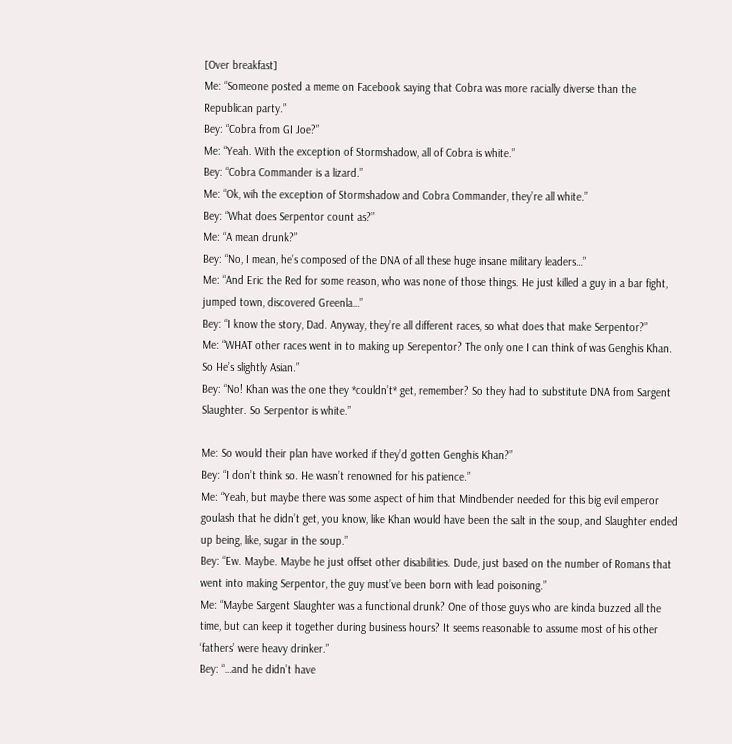[Over breakfast]
Me: “Someone posted a meme on Facebook saying that Cobra was more racially diverse than the Republican party.”
Bey: “Cobra from GI Joe?”
Me: “Yeah. With the exception of Stormshadow, all of Cobra is white.”
Bey: “Cobra Commander is a lizard.”
Me: “Ok, wih the exception of Stormshadow and Cobra Commander, they’re all white.”
Bey: “What does Serpentor count as?”
Me: “A mean drunk?”
Bey: “No, I mean, he’s composed of the DNA of all these huge insane military leaders…”
Me: “And Eric the Red for some reason, who was none of those things. He just killed a guy in a bar fight, jumped town, discovered Greenla…”
Bey: “I know the story, Dad. Anyway, they’re all different races, so what does that make Serpentor?”
Me: “WHAT other races went in to making up Serepentor? The only one I can think of was Genghis Khan. So He’s slightly Asian.”
Bey: “No! Khan was the one they *couldn’t* get, remember? So they had to substitute DNA from Sargent Slaughter. So Serpentor is white.”

Me: So would their plan have worked if they’d gotten Genghis Khan?”
Bey: “I don’t think so. He wasn’t renowned for his patience.”
Me: “Yeah, but maybe there was some aspect of him that Mindbender needed for this big evil emperor goulash that he didn’t get, you know, like Khan would have been the salt in the soup, and Slaughter ended up being, like, sugar in the soup.”
Bey: “Ew. Maybe. Maybe he just offset other disabilities. Dude, just based on the number of Romans that went into making Serpentor, the guy must’ve been born with lead poisoning.”
Me: “Maybe Sargent Slaughter was a functional drunk? One of those guys who are kinda buzzed all the time, but can keep it together during business hours? It seems reasonable to assume most of his other ‘fathers’ were heavy drinker.”
Bey: “…and he didn’t have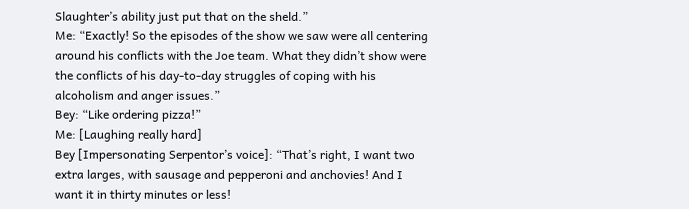Slaughter’s ability just put that on the sheld.”
Me: “Exactly! So the episodes of the show we saw were all centering around his conflicts with the Joe team. What they didn’t show were the conflicts of his day-to-day struggles of coping with his alcoholism and anger issues.”
Bey: “Like ordering pizza!”
Me: [Laughing really hard]
Bey [Impersonating Serpentor’s voice]: “That’s right, I want two extra larges, with sausage and pepperoni and anchovies! And I want it in thirty minutes or less!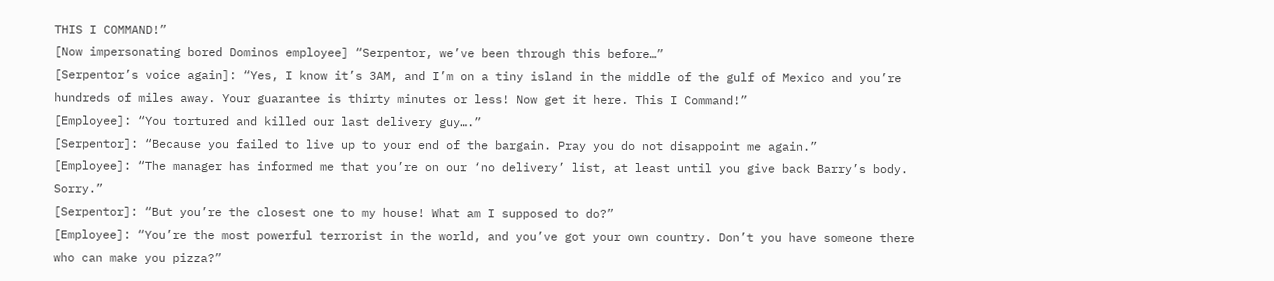THIS I COMMAND!”
[Now impersonating bored Dominos employee] “Serpentor, we’ve been through this before…”
[Serpentor’s voice again]: “Yes, I know it’s 3AM, and I’m on a tiny island in the middle of the gulf of Mexico and you’re hundreds of miles away. Your guarantee is thirty minutes or less! Now get it here. This I Command!”
[Employee]: “You tortured and killed our last delivery guy….”
[Serpentor]: “Because you failed to live up to your end of the bargain. Pray you do not disappoint me again.”
[Employee]: “The manager has informed me that you’re on our ‘no delivery’ list, at least until you give back Barry’s body. Sorry.”
[Serpentor]: “But you’re the closest one to my house! What am I supposed to do?”
[Employee]: “You’re the most powerful terrorist in the world, and you’ve got your own country. Don’t you have someone there who can make you pizza?”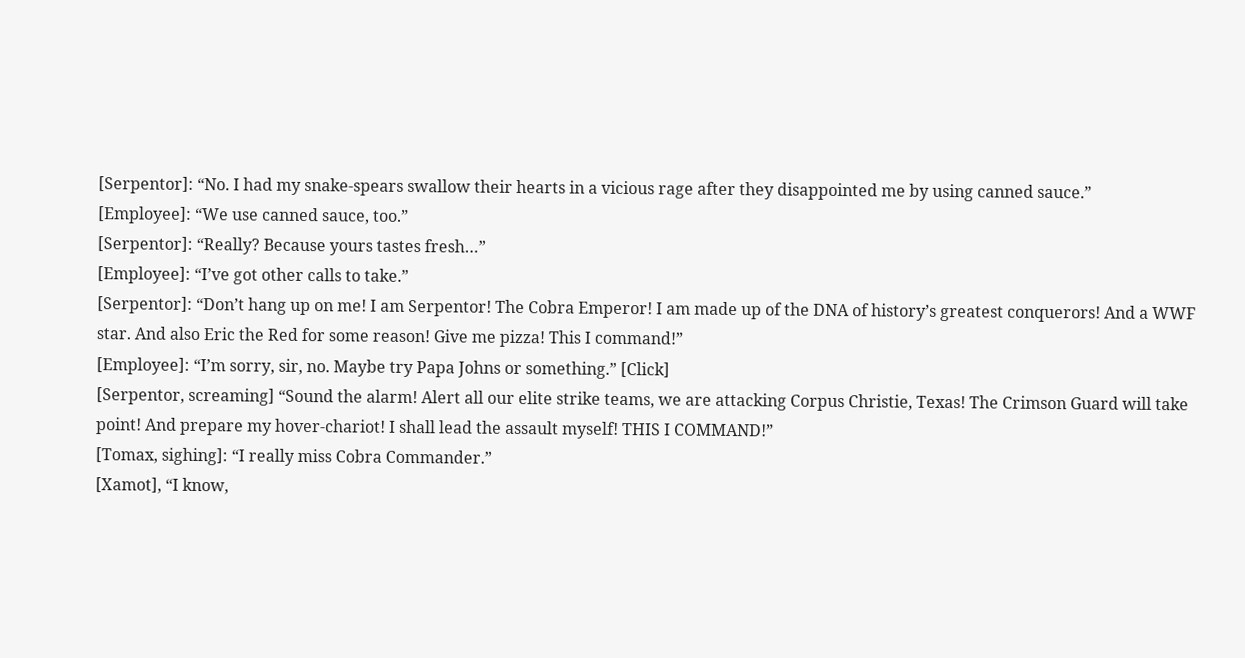[Serpentor]: “No. I had my snake-spears swallow their hearts in a vicious rage after they disappointed me by using canned sauce.”
[Employee]: “We use canned sauce, too.”
[Serpentor]: “Really? Because yours tastes fresh…”
[Employee]: “I’ve got other calls to take.”
[Serpentor]: “Don’t hang up on me! I am Serpentor! The Cobra Emperor! I am made up of the DNA of history’s greatest conquerors! And a WWF star. And also Eric the Red for some reason! Give me pizza! This I command!”
[Employee]: “I’m sorry, sir, no. Maybe try Papa Johns or something.” [Click]
[Serpentor, screaming] “Sound the alarm! Alert all our elite strike teams, we are attacking Corpus Christie, Texas! The Crimson Guard will take point! And prepare my hover-chariot! I shall lead the assault myself! THIS I COMMAND!”
[Tomax, sighing]: “I really miss Cobra Commander.”
[Xamot], “I know,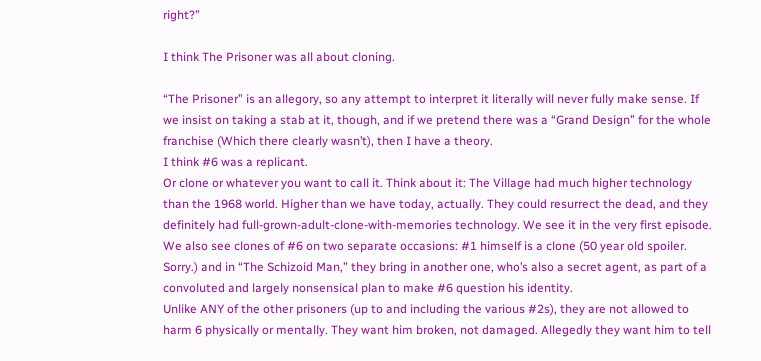right?”

I think The Prisoner was all about cloning.

“The Prisoner” is an allegory, so any attempt to interpret it literally will never fully make sense. If we insist on taking a stab at it, though, and if we pretend there was a “Grand Design” for the whole franchise (Which there clearly wasn’t), then I have a theory.
I think #6 was a replicant.
Or clone or whatever you want to call it. Think about it: The Village had much higher technology than the 1968 world. Higher than we have today, actually. They could resurrect the dead, and they definitely had full-grown-adult-clone-with-memories technology. We see it in the very first episode. We also see clones of #6 on two separate occasions: #1 himself is a clone (50 year old spoiler. Sorry.) and in “The Schizoid Man,” they bring in another one, who’s also a secret agent, as part of a convoluted and largely nonsensical plan to make #6 question his identity.
Unlike ANY of the other prisoners (up to and including the various #2s), they are not allowed to harm 6 physically or mentally. They want him broken, not damaged. Allegedly they want him to tell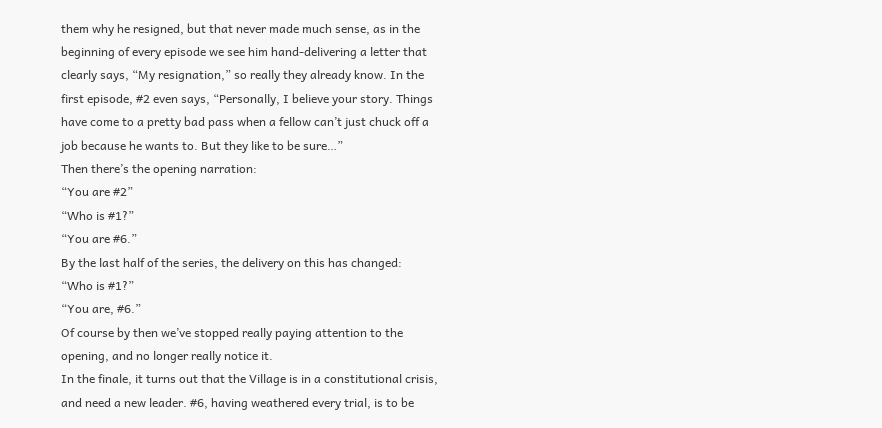them why he resigned, but that never made much sense, as in the beginning of every episode we see him hand-delivering a letter that clearly says, “My resignation,” so really they already know. In the first episode, #2 even says, “Personally, I believe your story. Things have come to a pretty bad pass when a fellow can’t just chuck off a job because he wants to. But they like to be sure…”
Then there’s the opening narration:
“You are #2”
“Who is #1?”
“You are #6.”
By the last half of the series, the delivery on this has changed:
“Who is #1?”
“You are, #6.”
Of course by then we’ve stopped really paying attention to the opening, and no longer really notice it.
In the finale, it turns out that the Village is in a constitutional crisis, and need a new leader. #6, having weathered every trial, is to be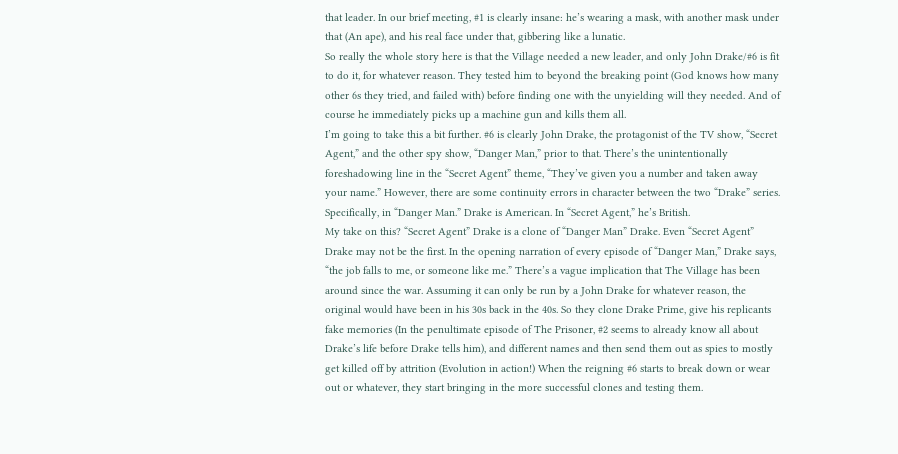that leader. In our brief meeting, #1 is clearly insane: he’s wearing a mask, with another mask under that (An ape), and his real face under that, gibbering like a lunatic.
So really the whole story here is that the Village needed a new leader, and only John Drake/#6 is fit to do it, for whatever reason. They tested him to beyond the breaking point (God knows how many other 6s they tried, and failed with) before finding one with the unyielding will they needed. And of course he immediately picks up a machine gun and kills them all.
I’m going to take this a bit further. #6 is clearly John Drake, the protagonist of the TV show, “Secret Agent,” and the other spy show, “Danger Man,” prior to that. There’s the unintentionally foreshadowing line in the “Secret Agent” theme, “They’ve given you a number and taken away your name.” However, there are some continuity errors in character between the two “Drake” series. Specifically, in “Danger Man.” Drake is American. In “Secret Agent,” he’s British.
My take on this? “Secret Agent” Drake is a clone of “Danger Man” Drake. Even “Secret Agent” Drake may not be the first. In the opening narration of every episode of “Danger Man,” Drake says, “the job falls to me, or someone like me.” There’s a vague implication that The Village has been around since the war. Assuming it can only be run by a John Drake for whatever reason, the original would have been in his 30s back in the 40s. So they clone Drake Prime, give his replicants fake memories (In the penultimate episode of The Prisoner, #2 seems to already know all about Drake’s life before Drake tells him), and different names and then send them out as spies to mostly get killed off by attrition (Evolution in action!) When the reigning #6 starts to break down or wear out or whatever, they start bringing in the more successful clones and testing them.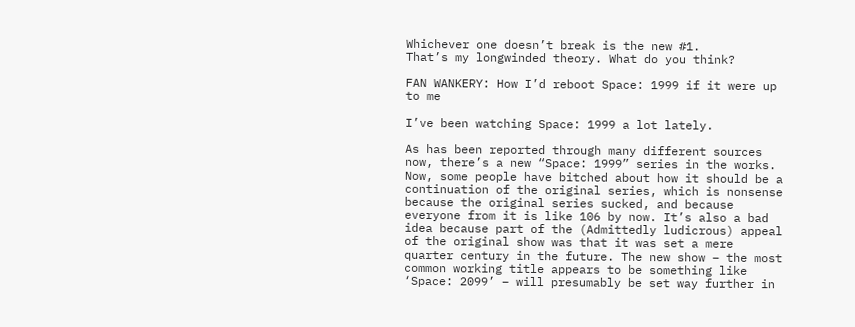Whichever one doesn’t break is the new #1.
That’s my longwinded theory. What do you think?

FAN WANKERY: How I’d reboot Space: 1999 if it were up to me

I’ve been watching Space: 1999 a lot lately.

As has been reported through many different sources now, there’s a new “Space: 1999” series in the works. Now, some people have bitched about how it should be a continuation of the original series, which is nonsense because the original series sucked, and because everyone from it is like 106 by now. It’s also a bad idea because part of the (Admittedly ludicrous) appeal of the original show was that it was set a mere quarter century in the future. The new show – the most common working title appears to be something like ‘Space: 2099’ – will presumably be set way further in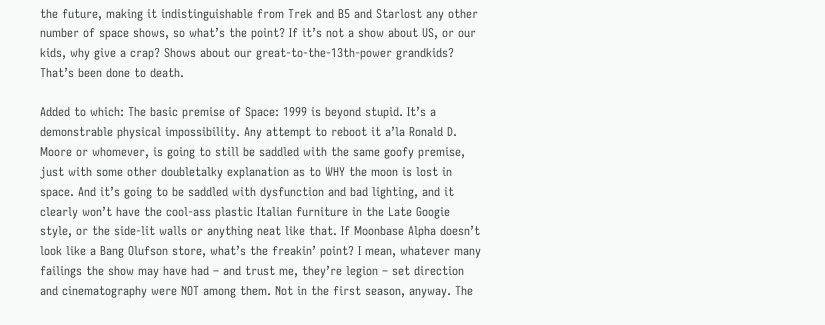the future, making it indistinguishable from Trek and B5 and Starlost any other number of space shows, so what’s the point? If it’s not a show about US, or our kids, why give a crap? Shows about our great-to-the-13th-power grandkids? That’s been done to death.

Added to which: The basic premise of Space: 1999 is beyond stupid. It’s a demonstrable physical impossibility. Any attempt to reboot it a’la Ronald D. Moore or whomever, is going to still be saddled with the same goofy premise, just with some other doubletalky explanation as to WHY the moon is lost in space. And it’s going to be saddled with dysfunction and bad lighting, and it clearly won’t have the cool-ass plastic Italian furniture in the Late Googie style, or the side-lit walls or anything neat like that. If Moonbase Alpha doesn’t look like a Bang Olufson store, what’s the freakin’ point? I mean, whatever many failings the show may have had – and trust me, they’re legion – set direction and cinematography were NOT among them. Not in the first season, anyway. The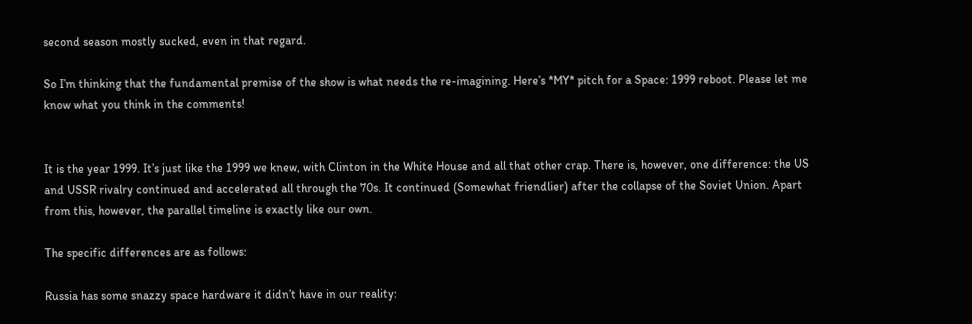second season mostly sucked, even in that regard.

So I’m thinking that the fundamental premise of the show is what needs the re-imagining. Here’s *MY* pitch for a Space: 1999 reboot. Please let me know what you think in the comments!


It is the year 1999. It’s just like the 1999 we knew, with Clinton in the White House and all that other crap. There is, however, one difference: the US and USSR rivalry continued and accelerated all through the 70s. It continued (Somewhat friendlier) after the collapse of the Soviet Union. Apart from this, however, the parallel timeline is exactly like our own.

The specific differences are as follows:

Russia has some snazzy space hardware it didn’t have in our reality: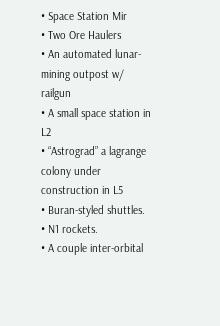• Space Station Mir
• Two Ore Haulers
• An automated lunar-mining outpost w/ railgun
• A small space station in L2
• “Astrograd” a lagrange colony under construction in L5
• Buran-styled shuttles.
• N1 rockets.
• A couple inter-orbital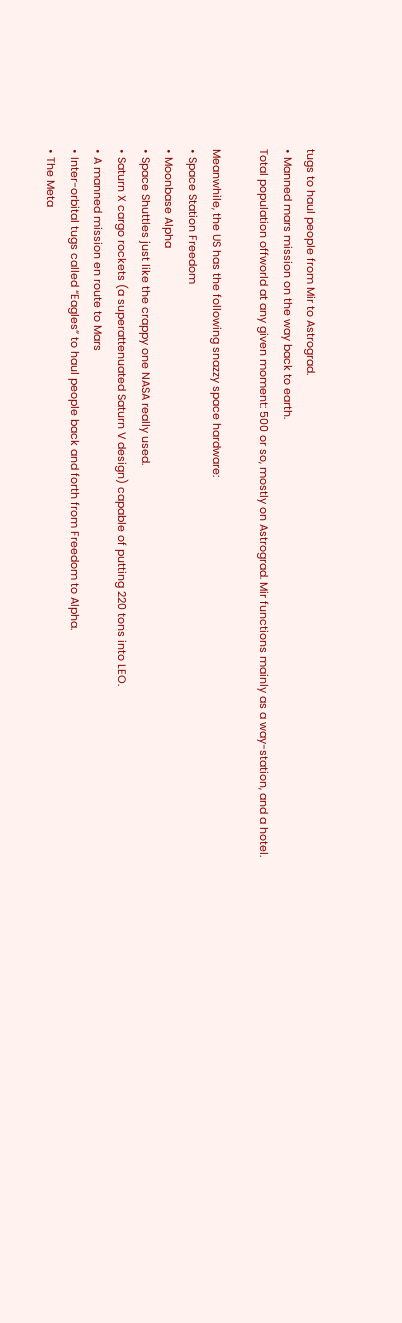tugs to haul people from Mir to Astrograd.
• Manned mars mission on the way back to earth.
Total population offworld at any given moment: 500 or so, mostly on Astrograd. Mir functions mainly as a way-station, and a hotel.

Meanwhile, the US has the following snazzy space hardware:
• Space Station Freedom
• Moonbase Alpha
• Space Shuttles just like the crappy one NASA really used.
• Saturn X cargo rockets (a superattenuated Saturn V design) capable of putting 220 tons into LEO.
• A manned mission en route to Mars
• Inter-orbital tugs called “Eagles” to haul people back and forth from Freedom to Alpha.
• The Meta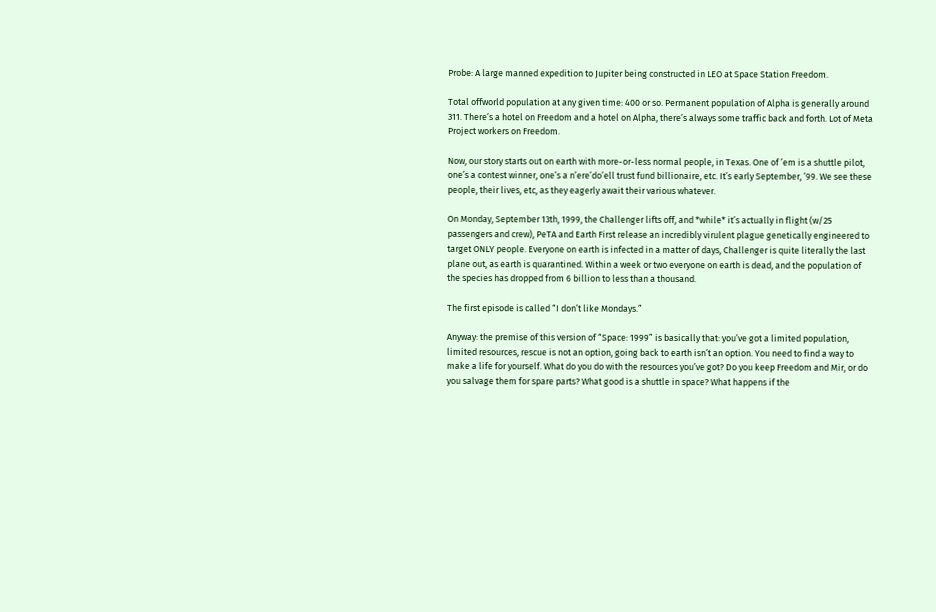Probe: A large manned expedition to Jupiter being constructed in LEO at Space Station Freedom.

Total offworld population at any given time: 400 or so. Permanent population of Alpha is generally around 311. There’s a hotel on Freedom and a hotel on Alpha, there’s always some traffic back and forth. Lot of Meta Project workers on Freedom.

Now, our story starts out on earth with more-or-less normal people, in Texas. One of ’em is a shuttle pilot, one’s a contest winner, one’s a n’ere’do’ell trust fund billionaire, etc. It’s early September, ’99. We see these people, their lives, etc, as they eagerly await their various whatever.

On Monday, September 13th, 1999, the Challenger lifts off, and *while* it’s actually in flight (w/25 passengers and crew), PeTA and Earth First release an incredibly virulent plague genetically engineered to target ONLY people. Everyone on earth is infected in a matter of days, Challenger is quite literally the last plane out, as earth is quarantined. Within a week or two everyone on earth is dead, and the population of the species has dropped from 6 billion to less than a thousand.

The first episode is called “I don’t like Mondays.”

Anyway: the premise of this version of “Space: 1999” is basically that: you’ve got a limited population, limited resources, rescue is not an option, going back to earth isn’t an option. You need to find a way to make a life for yourself. What do you do with the resources you’ve got? Do you keep Freedom and Mir, or do you salvage them for spare parts? What good is a shuttle in space? What happens if the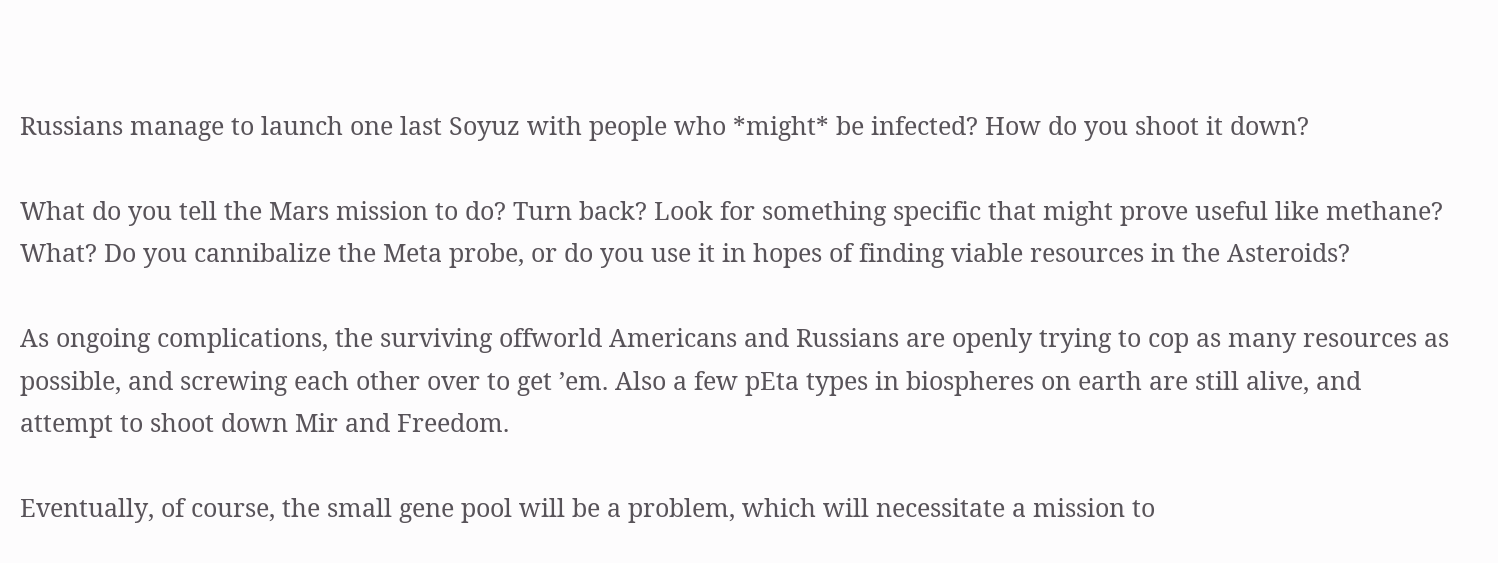Russians manage to launch one last Soyuz with people who *might* be infected? How do you shoot it down?

What do you tell the Mars mission to do? Turn back? Look for something specific that might prove useful like methane? What? Do you cannibalize the Meta probe, or do you use it in hopes of finding viable resources in the Asteroids?

As ongoing complications, the surviving offworld Americans and Russians are openly trying to cop as many resources as possible, and screwing each other over to get ’em. Also a few pEta types in biospheres on earth are still alive, and attempt to shoot down Mir and Freedom.

Eventually, of course, the small gene pool will be a problem, which will necessitate a mission to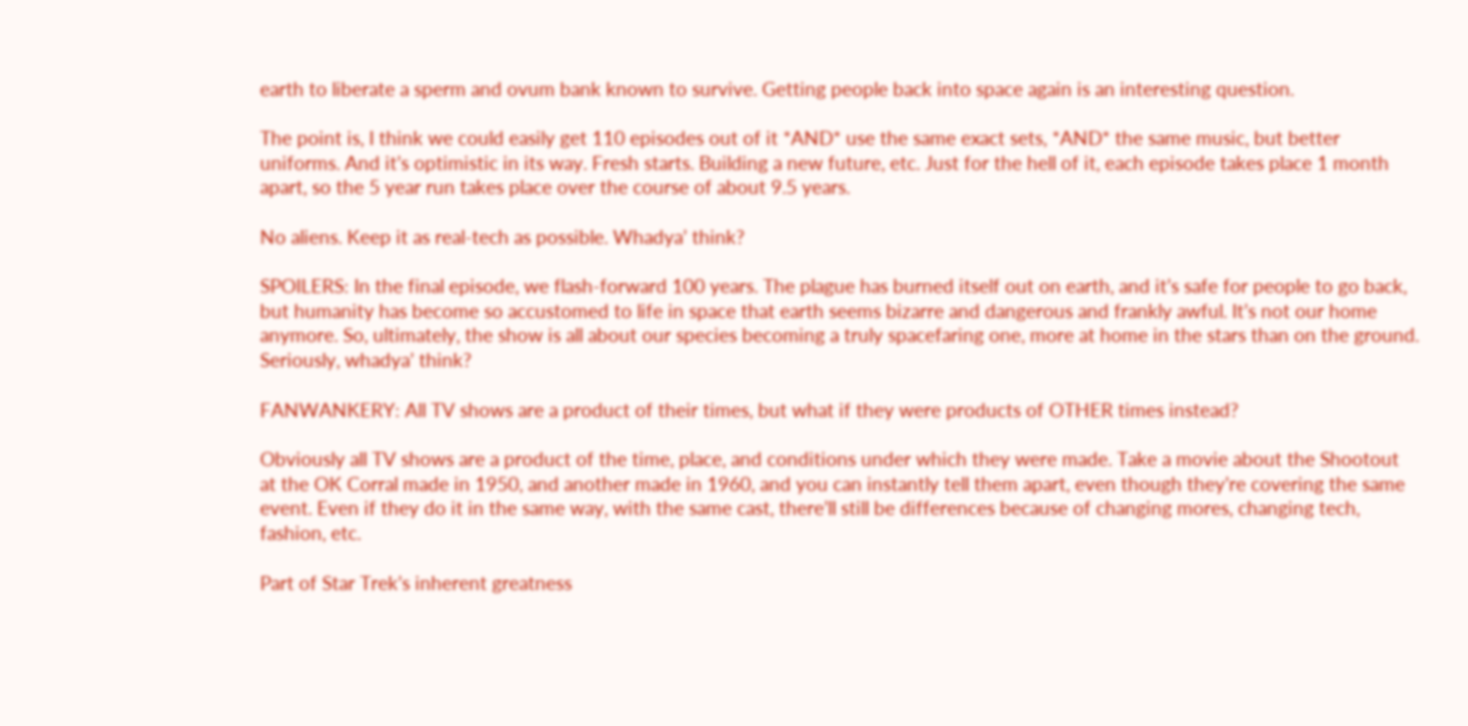earth to liberate a sperm and ovum bank known to survive. Getting people back into space again is an interesting question.

The point is, I think we could easily get 110 episodes out of it *AND* use the same exact sets, *AND* the same music, but better uniforms. And it’s optimistic in its way. Fresh starts. Building a new future, etc. Just for the hell of it, each episode takes place 1 month apart, so the 5 year run takes place over the course of about 9.5 years.

No aliens. Keep it as real-tech as possible. Whadya’ think?

SPOILERS: In the final episode, we flash-forward 100 years. The plague has burned itself out on earth, and it’s safe for people to go back, but humanity has become so accustomed to life in space that earth seems bizarre and dangerous and frankly awful. It’s not our home anymore. So, ultimately, the show is all about our species becoming a truly spacefaring one, more at home in the stars than on the ground.
Seriously, whadya’ think?

FANWANKERY: All TV shows are a product of their times, but what if they were products of OTHER times instead?

Obviously all TV shows are a product of the time, place, and conditions under which they were made. Take a movie about the Shootout at the OK Corral made in 1950, and another made in 1960, and you can instantly tell them apart, even though they’re covering the same event. Even if they do it in the same way, with the same cast, there’ll still be differences because of changing mores, changing tech, fashion, etc.

Part of Star Trek’s inherent greatness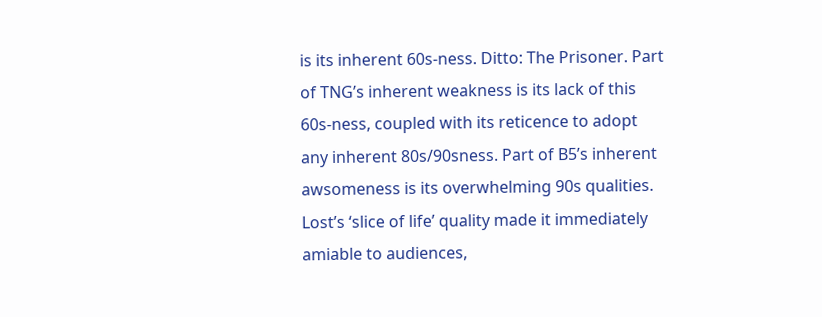is its inherent 60s-ness. Ditto: The Prisoner. Part of TNG’s inherent weakness is its lack of this 60s-ness, coupled with its reticence to adopt any inherent 80s/90sness. Part of B5’s inherent awsomeness is its overwhelming 90s qualities. Lost’s ‘slice of life’ quality made it immediately amiable to audiences,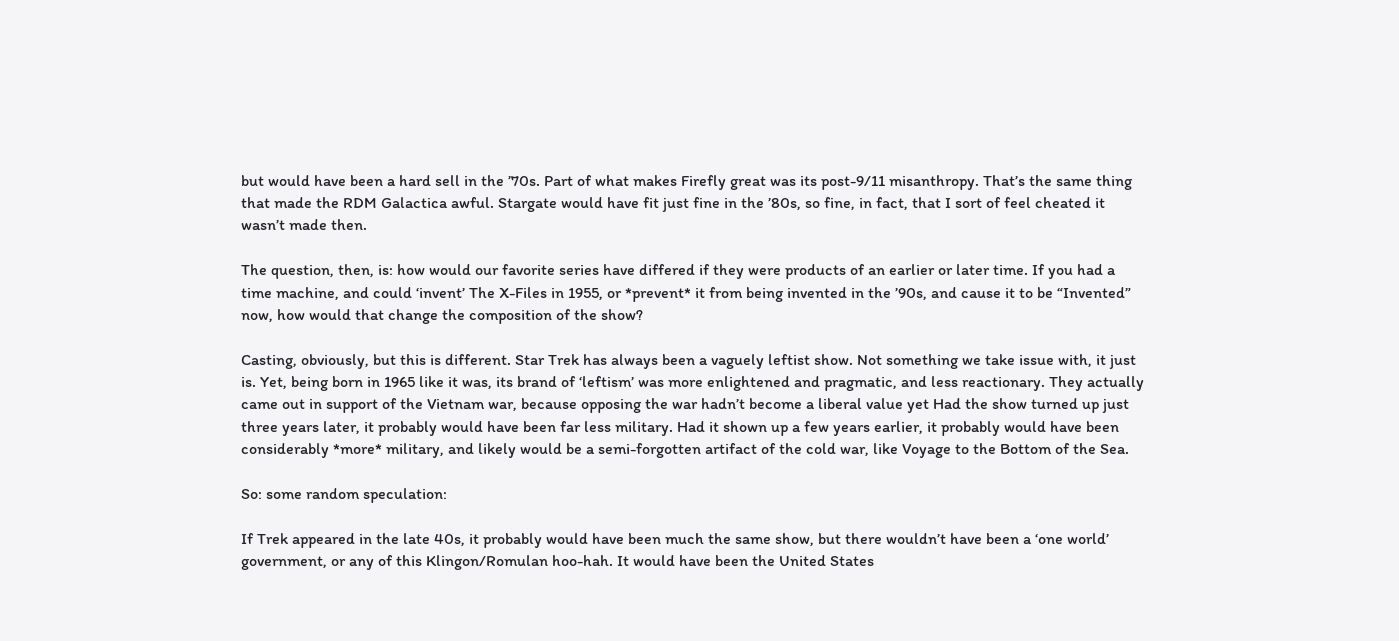but would have been a hard sell in the ’70s. Part of what makes Firefly great was its post-9/11 misanthropy. That’s the same thing that made the RDM Galactica awful. Stargate would have fit just fine in the ’80s, so fine, in fact, that I sort of feel cheated it wasn’t made then.

The question, then, is: how would our favorite series have differed if they were products of an earlier or later time. If you had a time machine, and could ‘invent’ The X-Files in 1955, or *prevent* it from being invented in the ’90s, and cause it to be “Invented” now, how would that change the composition of the show?

Casting, obviously, but this is different. Star Trek has always been a vaguely leftist show. Not something we take issue with, it just is. Yet, being born in 1965 like it was, its brand of ‘leftism’ was more enlightened and pragmatic, and less reactionary. They actually came out in support of the Vietnam war, because opposing the war hadn’t become a liberal value yet Had the show turned up just three years later, it probably would have been far less military. Had it shown up a few years earlier, it probably would have been considerably *more* military, and likely would be a semi-forgotten artifact of the cold war, like Voyage to the Bottom of the Sea.

So: some random speculation:

If Trek appeared in the late 40s, it probably would have been much the same show, but there wouldn’t have been a ‘one world’ government, or any of this Klingon/Romulan hoo-hah. It would have been the United States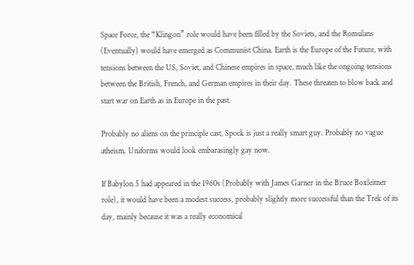Space Force, the “Klingon” role would have been filled by the Soviets, and the Romulans (Eventually) would have emerged as Communist China. Earth is the Europe of the Future, with tensions between the US, Soviet, and Chinese empires in space, much like the ongoing tensions between the British, French, and German empires in their day. These threaten to blow back and start war on Earth as in Europe in the past.

Probably no aliens on the principle cast, Spock is just a really smart guy. Probably no vague atheism. Uniforms would look embarasingly gay now.

If Babylon 5 had appeared in the 1960s (Probably with James Garner in the Bruce Boxleitner role), it would have been a modest success, probably slightly more successful than the Trek of its day, mainly because it was a really economical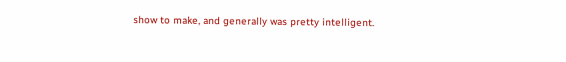show to make, and generally was pretty intelligent.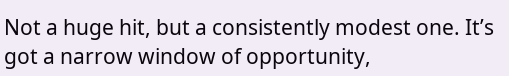Not a huge hit, but a consistently modest one. It’s got a narrow window of opportunity,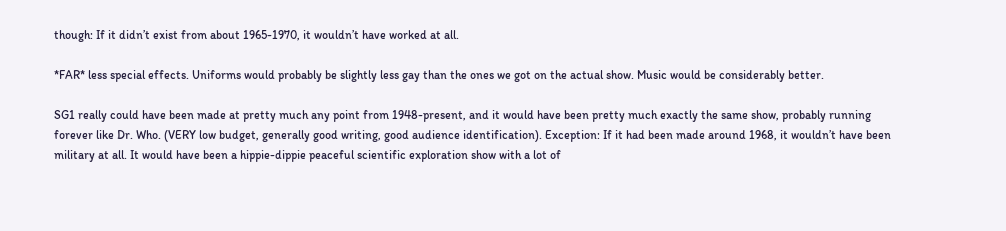though: If it didn’t exist from about 1965-1970, it wouldn’t have worked at all.

*FAR* less special effects. Uniforms would probably be slightly less gay than the ones we got on the actual show. Music would be considerably better.

SG1 really could have been made at pretty much any point from 1948-present, and it would have been pretty much exactly the same show, probably running forever like Dr. Who. (VERY low budget, generally good writing, good audience identification). Exception: If it had been made around 1968, it wouldn’t have been military at all. It would have been a hippie-dippie peaceful scientific exploration show with a lot of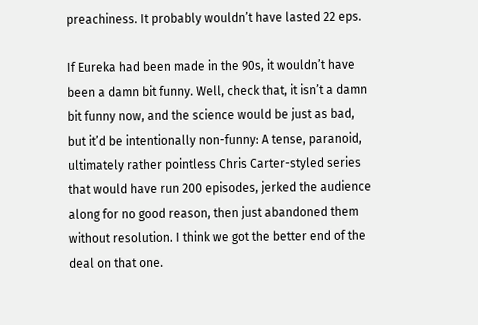preachiness. It probably wouldn’t have lasted 22 eps.

If Eureka had been made in the 90s, it wouldn’t have been a damn bit funny. Well, check that, it isn’t a damn bit funny now, and the science would be just as bad, but it’d be intentionally non-funny: A tense, paranoid, ultimately rather pointless Chris Carter-styled series that would have run 200 episodes, jerked the audience along for no good reason, then just abandoned them without resolution. I think we got the better end of the deal on that one.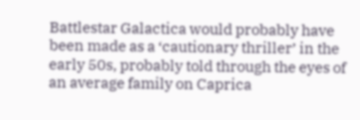Battlestar Galactica would probably have been made as a ‘cautionary thriller’ in the early 50s, probably told through the eyes of an average family on Caprica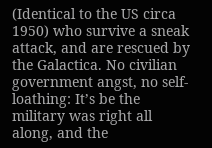(Identical to the US circa 1950) who survive a sneak attack, and are rescued by the Galactica. No civilian government angst, no self-loathing: It’s be the military was right all along, and the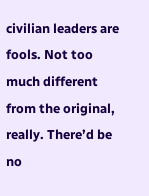civilian leaders are fools. Not too much different from the original, really. There’d be no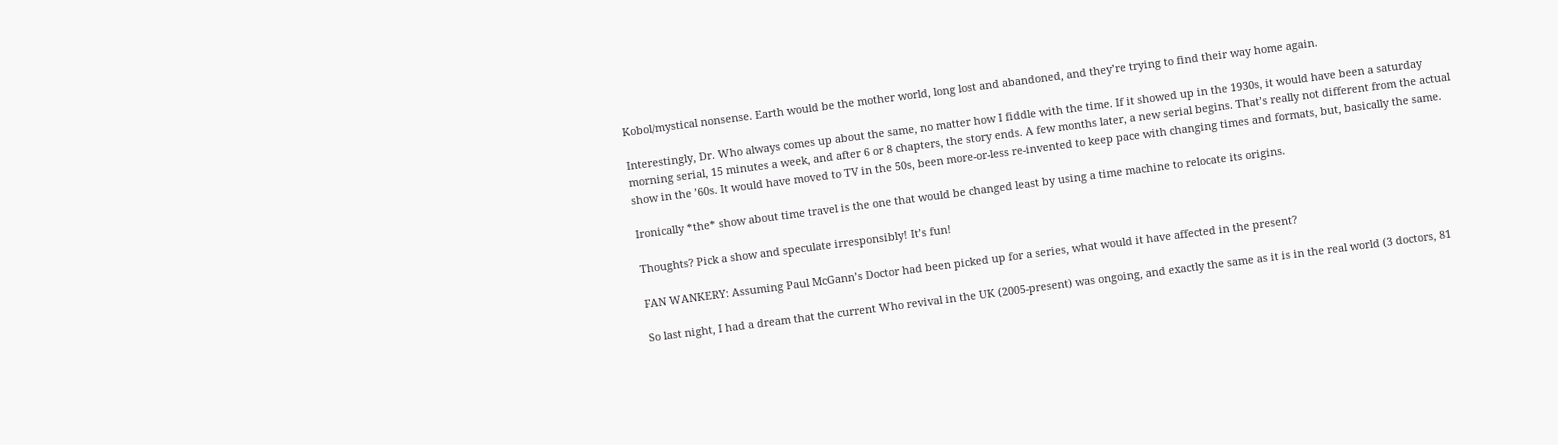Kobol/mystical nonsense. Earth would be the mother world, long lost and abandoned, and they’re trying to find their way home again.

Interestingly, Dr. Who always comes up about the same, no matter how I fiddle with the time. If it showed up in the 1930s, it would have been a saturday morning serial, 15 minutes a week, and after 6 or 8 chapters, the story ends. A few months later, a new serial begins. That’s really not different from the actual show in the ’60s. It would have moved to TV in the 50s, been more-or-less re-invented to keep pace with changing times and formats, but, basically the same.

Ironically *the* show about time travel is the one that would be changed least by using a time machine to relocate its origins.

Thoughts? Pick a show and speculate irresponsibly! It’s fun!

FAN WANKERY: Assuming Paul McGann’s Doctor had been picked up for a series, what would it have affected in the present?

So last night, I had a dream that the current Who revival in the UK (2005-present) was ongoing, and exactly the same as it is in the real world (3 doctors, 81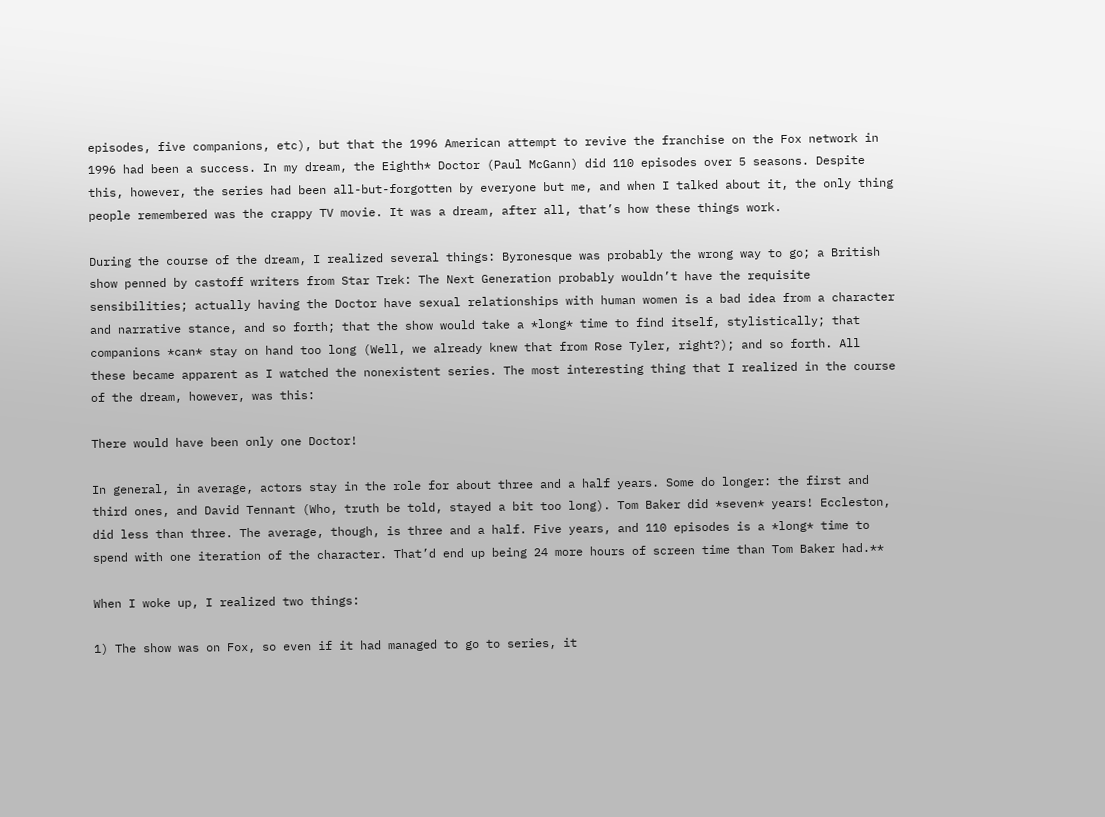episodes, five companions, etc), but that the 1996 American attempt to revive the franchise on the Fox network in 1996 had been a success. In my dream, the Eighth* Doctor (Paul McGann) did 110 episodes over 5 seasons. Despite this, however, the series had been all-but-forgotten by everyone but me, and when I talked about it, the only thing people remembered was the crappy TV movie. It was a dream, after all, that’s how these things work.

During the course of the dream, I realized several things: Byronesque was probably the wrong way to go; a British show penned by castoff writers from Star Trek: The Next Generation probably wouldn’t have the requisite sensibilities; actually having the Doctor have sexual relationships with human women is a bad idea from a character and narrative stance, and so forth; that the show would take a *long* time to find itself, stylistically; that companions *can* stay on hand too long (Well, we already knew that from Rose Tyler, right?); and so forth. All these became apparent as I watched the nonexistent series. The most interesting thing that I realized in the course of the dream, however, was this:

There would have been only one Doctor!

In general, in average, actors stay in the role for about three and a half years. Some do longer: the first and third ones, and David Tennant (Who, truth be told, stayed a bit too long). Tom Baker did *seven* years! Eccleston, did less than three. The average, though, is three and a half. Five years, and 110 episodes is a *long* time to spend with one iteration of the character. That’d end up being 24 more hours of screen time than Tom Baker had.**

When I woke up, I realized two things:

1) The show was on Fox, so even if it had managed to go to series, it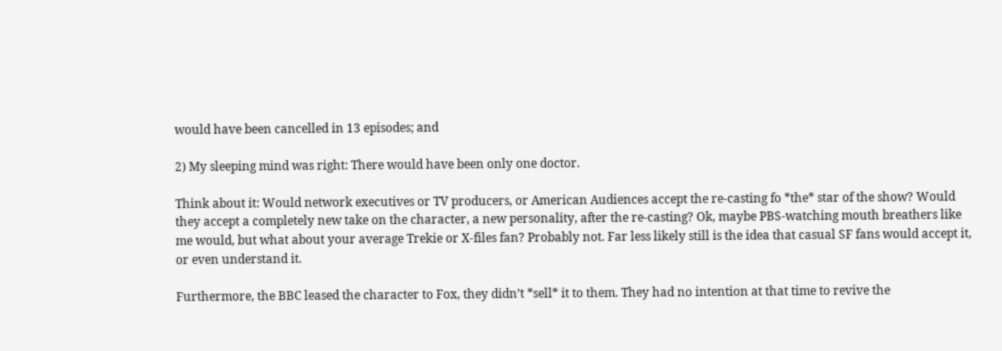would have been cancelled in 13 episodes; and

2) My sleeping mind was right: There would have been only one doctor.

Think about it: Would network executives or TV producers, or American Audiences accept the re-casting fo *the* star of the show? Would they accept a completely new take on the character, a new personality, after the re-casting? Ok, maybe PBS-watching mouth breathers like me would, but what about your average Trekie or X-files fan? Probably not. Far less likely still is the idea that casual SF fans would accept it, or even understand it.

Furthermore, the BBC leased the character to Fox, they didn’t *sell* it to them. They had no intention at that time to revive the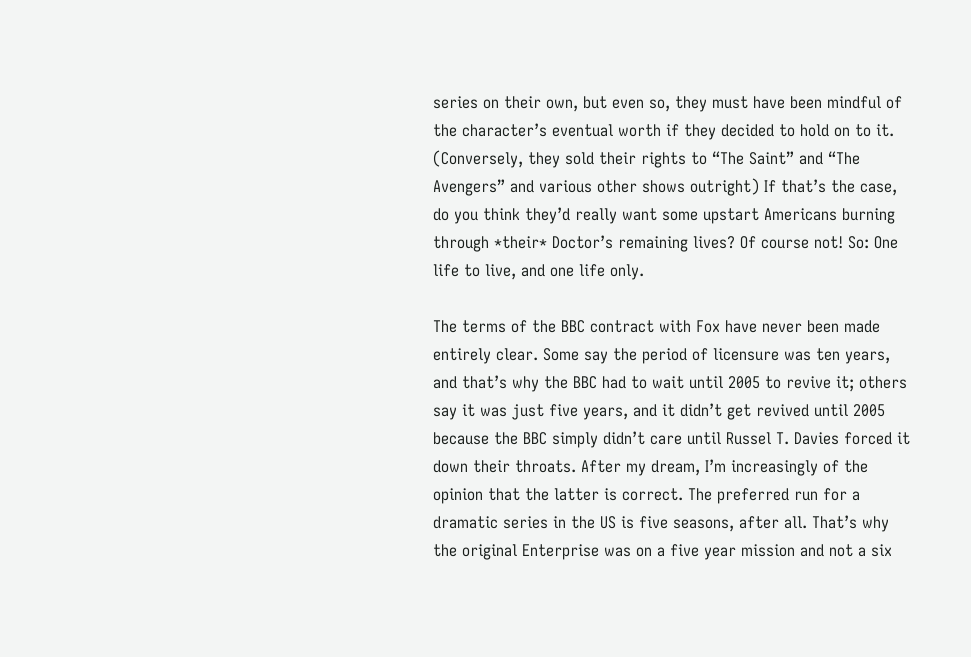series on their own, but even so, they must have been mindful of the character’s eventual worth if they decided to hold on to it. (Conversely, they sold their rights to “The Saint” and “The Avengers” and various other shows outright) If that’s the case, do you think they’d really want some upstart Americans burning through *their* Doctor’s remaining lives? Of course not! So: One life to live, and one life only.

The terms of the BBC contract with Fox have never been made entirely clear. Some say the period of licensure was ten years, and that’s why the BBC had to wait until 2005 to revive it; others say it was just five years, and it didn’t get revived until 2005 because the BBC simply didn’t care until Russel T. Davies forced it down their throats. After my dream, I’m increasingly of the opinion that the latter is correct. The preferred run for a dramatic series in the US is five seasons, after all. That’s why the original Enterprise was on a five year mission and not a six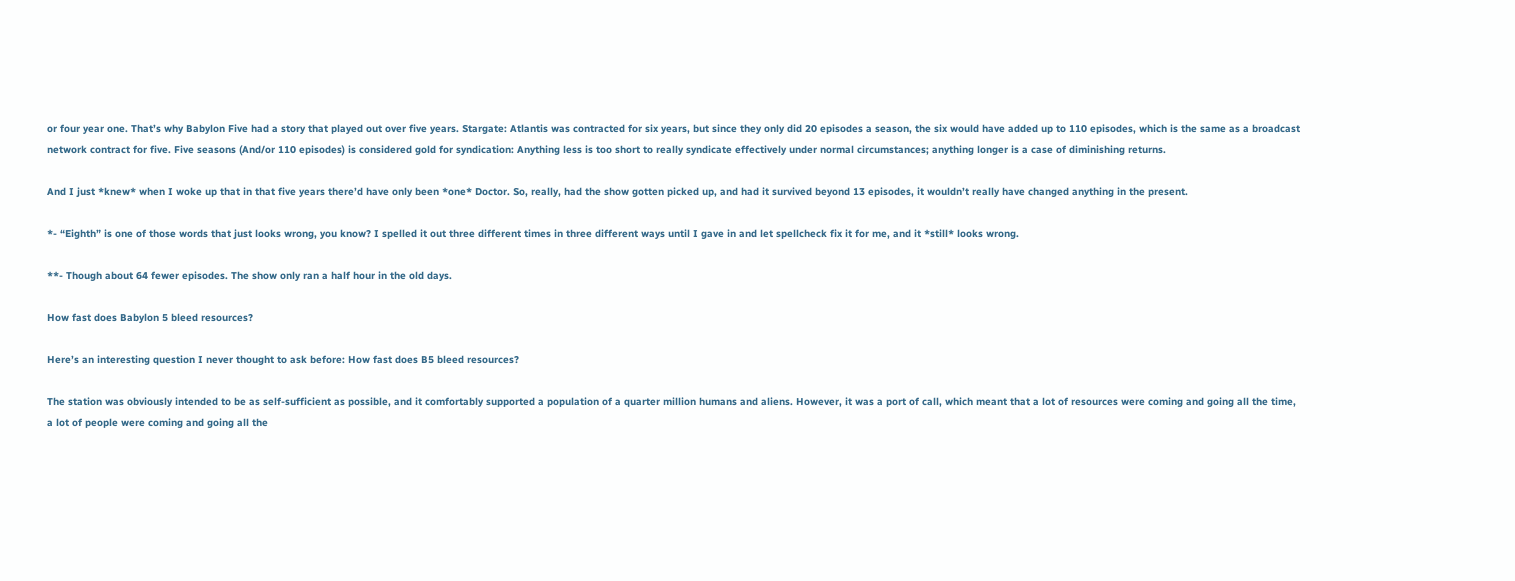or four year one. That’s why Babylon Five had a story that played out over five years. Stargate: Atlantis was contracted for six years, but since they only did 20 episodes a season, the six would have added up to 110 episodes, which is the same as a broadcast network contract for five. Five seasons (And/or 110 episodes) is considered gold for syndication: Anything less is too short to really syndicate effectively under normal circumstances; anything longer is a case of diminishing returns.

And I just *knew* when I woke up that in that five years there’d have only been *one* Doctor. So, really, had the show gotten picked up, and had it survived beyond 13 episodes, it wouldn’t really have changed anything in the present.

*- “Eighth” is one of those words that just looks wrong, you know? I spelled it out three different times in three different ways until I gave in and let spellcheck fix it for me, and it *still* looks wrong.

**- Though about 64 fewer episodes. The show only ran a half hour in the old days.

How fast does Babylon 5 bleed resources?

Here’s an interesting question I never thought to ask before: How fast does B5 bleed resources?

The station was obviously intended to be as self-sufficient as possible, and it comfortably supported a population of a quarter million humans and aliens. However, it was a port of call, which meant that a lot of resources were coming and going all the time, a lot of people were coming and going all the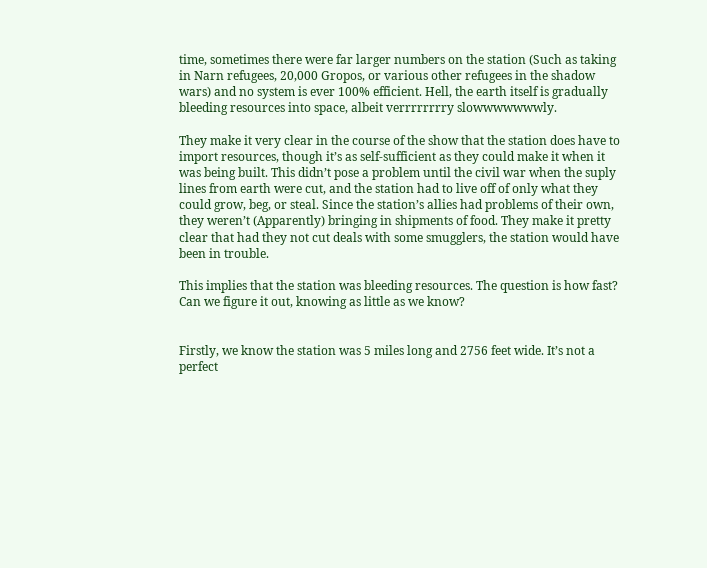time, sometimes there were far larger numbers on the station (Such as taking in Narn refugees, 20,000 Gropos, or various other refugees in the shadow wars) and no system is ever 100% efficient. Hell, the earth itself is gradually bleeding resources into space, albeit verrrrrrrry slowwwwwwwly.

They make it very clear in the course of the show that the station does have to import resources, though it’s as self-sufficient as they could make it when it was being built. This didn’t pose a problem until the civil war when the suply lines from earth were cut, and the station had to live off of only what they could grow, beg, or steal. Since the station’s allies had problems of their own, they weren’t (Apparently) bringing in shipments of food. They make it pretty clear that had they not cut deals with some smugglers, the station would have been in trouble.

This implies that the station was bleeding resources. The question is how fast? Can we figure it out, knowing as little as we know?


Firstly, we know the station was 5 miles long and 2756 feet wide. It’s not a perfect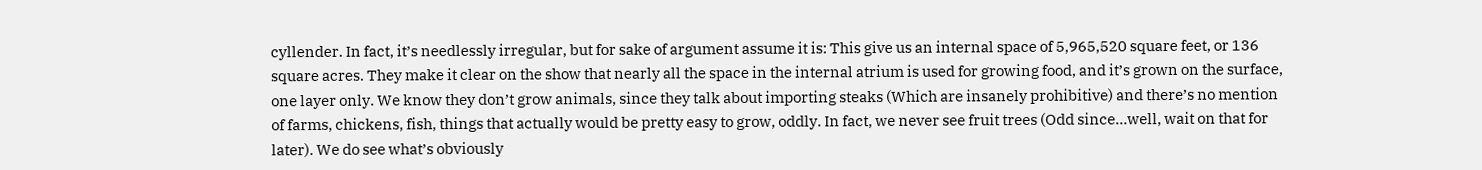cyllender. In fact, it’s needlessly irregular, but for sake of argument assume it is: This give us an internal space of 5,965,520 square feet, or 136 square acres. They make it clear on the show that nearly all the space in the internal atrium is used for growing food, and it’s grown on the surface, one layer only. We know they don’t grow animals, since they talk about importing steaks (Which are insanely prohibitive) and there’s no mention of farms, chickens, fish, things that actually would be pretty easy to grow, oddly. In fact, we never see fruit trees (Odd since…well, wait on that for later). We do see what’s obviously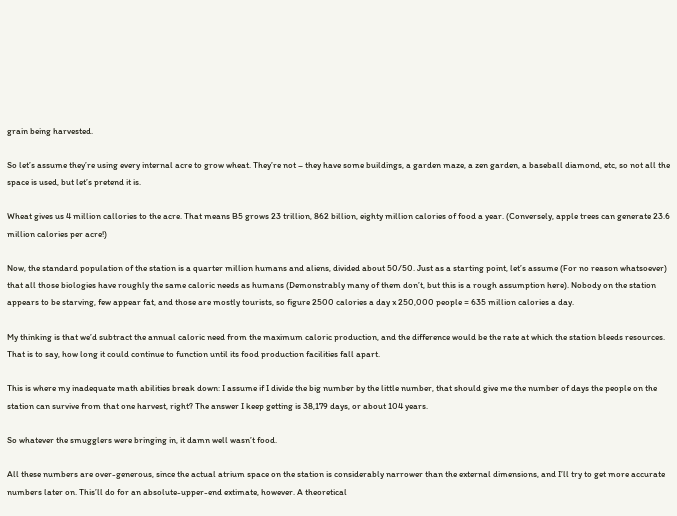grain being harvested.

So let’s assume they’re using every internal acre to grow wheat. They’re not – they have some buildings, a garden maze, a zen garden, a baseball diamond, etc, so not all the space is used, but let’s pretend it is.

Wheat gives us 4 million callories to the acre. That means B5 grows 23 trillion, 862 billion, eighty million calories of food a year. (Conversely, apple trees can generate 23.6 million calories per acre!)

Now, the standard population of the station is a quarter million humans and aliens, divided about 50/50. Just as a starting point, let’s assume (For no reason whatsoever) that all those biologies have roughly the same caloric needs as humans (Demonstrably many of them don’t, but this is a rough assumption here). Nobody on the station appears to be starving, few appear fat, and those are mostly tourists, so figure 2500 calories a day x 250,000 people = 635 million calories a day.

My thinking is that we’d subtract the annual caloric need from the maximum caloric production, and the difference would be the rate at which the station bleeds resources. That is to say, how long it could continue to function until its food production facilities fall apart.

This is where my inadequate math abilities break down: I assume if I divide the big number by the little number, that should give me the number of days the people on the station can survive from that one harvest, right? The answer I keep getting is 38,179 days, or about 104 years.

So whatever the smugglers were bringing in, it damn well wasn’t food.

All these numbers are over-generous, since the actual atrium space on the station is considerably narrower than the external dimensions, and I’ll try to get more accurate numbers later on. This’ll do for an absolute-upper-end extimate, however. A theoretical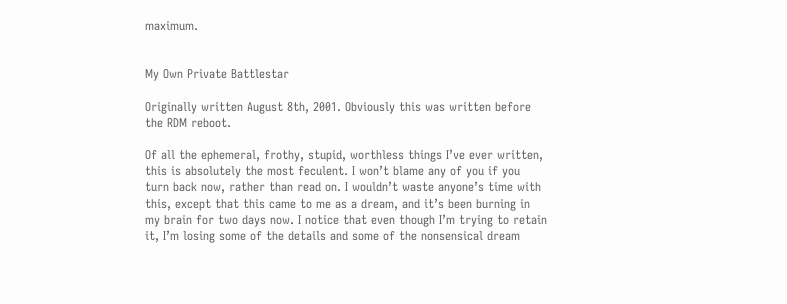maximum.


My Own Private Battlestar

Originally written August 8th, 2001. Obviously this was written before the RDM reboot.

Of all the ephemeral, frothy, stupid, worthless things I’ve ever written, this is absolutely the most feculent. I won’t blame any of you if you turn back now, rather than read on. I wouldn’t waste anyone’s time with this, except that this came to me as a dream, and it’s been burning in my brain for two days now. I notice that even though I’m trying to retain it, I’m losing some of the details and some of the nonsensical dream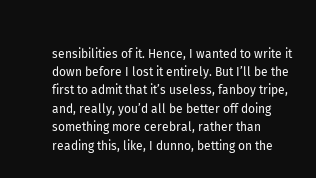sensibilities of it. Hence, I wanted to write it down before I lost it entirely. But I’ll be the first to admit that it’s useless, fanboy tripe, and, really, you’d all be better off doing something more cerebral, rather than reading this, like, I dunno, betting on the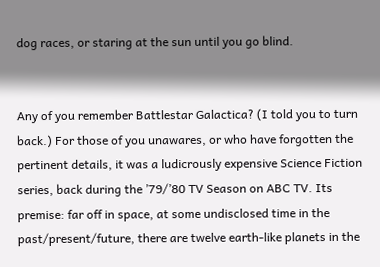dog races, or staring at the sun until you go blind.


Any of you remember Battlestar Galactica? (I told you to turn back.) For those of you unawares, or who have forgotten the pertinent details, it was a ludicrously expensive Science Fiction series, back during the ’79/’80 TV Season on ABC TV. Its premise: far off in space, at some undisclosed time in the past/present/future, there are twelve earth-like planets in the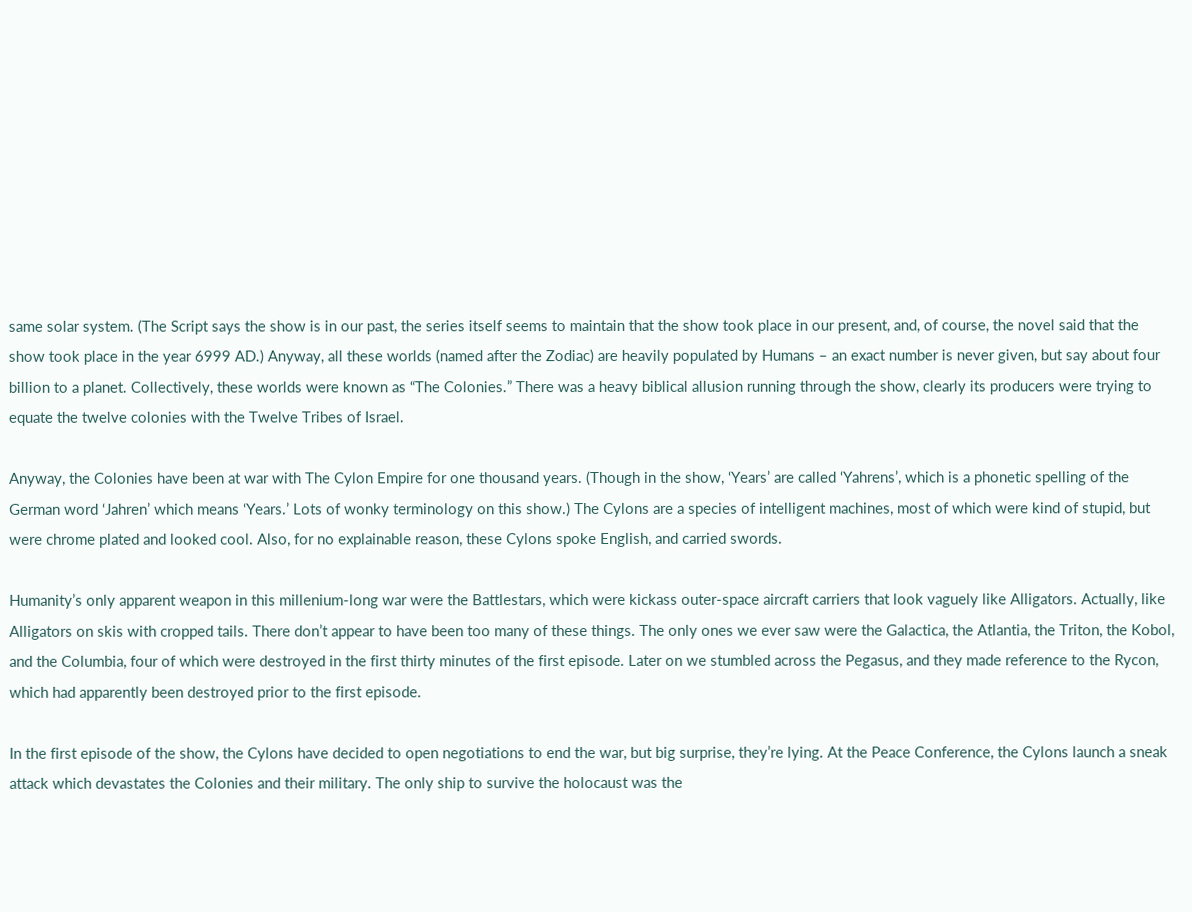same solar system. (The Script says the show is in our past, the series itself seems to maintain that the show took place in our present, and, of course, the novel said that the show took place in the year 6999 AD.) Anyway, all these worlds (named after the Zodiac) are heavily populated by Humans – an exact number is never given, but say about four billion to a planet. Collectively, these worlds were known as “The Colonies.” There was a heavy biblical allusion running through the show, clearly its producers were trying to equate the twelve colonies with the Twelve Tribes of Israel.

Anyway, the Colonies have been at war with The Cylon Empire for one thousand years. (Though in the show, ‘Years’ are called ‘Yahrens’, which is a phonetic spelling of the German word ‘Jahren’ which means ‘Years.’ Lots of wonky terminology on this show.) The Cylons are a species of intelligent machines, most of which were kind of stupid, but were chrome plated and looked cool. Also, for no explainable reason, these Cylons spoke English, and carried swords.

Humanity’s only apparent weapon in this millenium-long war were the Battlestars, which were kickass outer-space aircraft carriers that look vaguely like Alligators. Actually, like Alligators on skis with cropped tails. There don’t appear to have been too many of these things. The only ones we ever saw were the Galactica, the Atlantia, the Triton, the Kobol, and the Columbia, four of which were destroyed in the first thirty minutes of the first episode. Later on we stumbled across the Pegasus, and they made reference to the Rycon, which had apparently been destroyed prior to the first episode.

In the first episode of the show, the Cylons have decided to open negotiations to end the war, but big surprise, they’re lying. At the Peace Conference, the Cylons launch a sneak attack which devastates the Colonies and their military. The only ship to survive the holocaust was the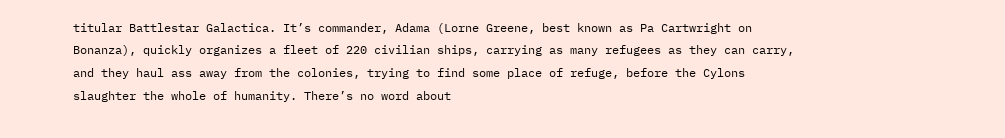titular Battlestar Galactica. It’s commander, Adama (Lorne Greene, best known as Pa Cartwright on Bonanza), quickly organizes a fleet of 220 civilian ships, carrying as many refugees as they can carry, and they haul ass away from the colonies, trying to find some place of refuge, before the Cylons slaughter the whole of humanity. There’s no word about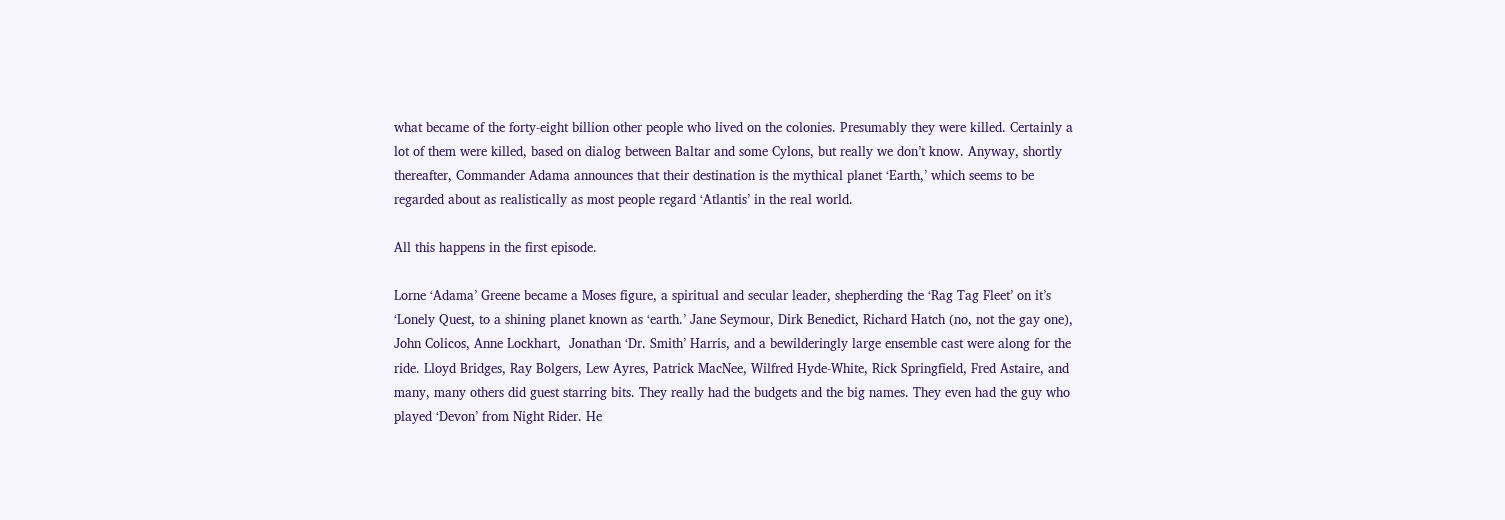what became of the forty-eight billion other people who lived on the colonies. Presumably they were killed. Certainly a lot of them were killed, based on dialog between Baltar and some Cylons, but really we don’t know. Anyway, shortly thereafter, Commander Adama announces that their destination is the mythical planet ‘Earth,’ which seems to be regarded about as realistically as most people regard ‘Atlantis’ in the real world.

All this happens in the first episode.

Lorne ‘Adama’ Greene became a Moses figure, a spiritual and secular leader, shepherding the ‘Rag Tag Fleet’ on it’s ‘Lonely Quest, to a shining planet known as ‘earth.’ Jane Seymour, Dirk Benedict, Richard Hatch (no, not the gay one), John Colicos, Anne Lockhart,  Jonathan ‘Dr. Smith’ Harris, and a bewilderingly large ensemble cast were along for the ride. Lloyd Bridges, Ray Bolgers, Lew Ayres, Patrick MacNee, Wilfred Hyde-White, Rick Springfield, Fred Astaire, and many, many others did guest starring bits. They really had the budgets and the big names. They even had the guy who played ‘Devon’ from Night Rider. He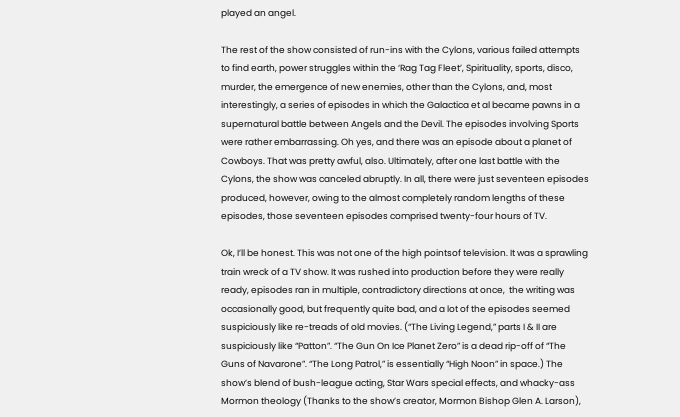played an angel.

The rest of the show consisted of run-ins with the Cylons, various failed attempts to find earth, power struggles within the ‘Rag Tag Fleet’, Spirituality, sports, disco, murder, the emergence of new enemies, other than the Cylons, and, most interestingly, a series of episodes in which the Galactica et al became pawns in a supernatural battle between Angels and the Devil. The episodes involving Sports were rather embarrassing. Oh yes, and there was an episode about a planet of Cowboys. That was pretty awful, also. Ultimately, after one last battle with the Cylons, the show was canceled abruptly. In all, there were just seventeen episodes produced, however, owing to the almost completely random lengths of these episodes, those seventeen episodes comprised twenty-four hours of TV.

Ok, I’ll be honest. This was not one of the high pointsof television. It was a sprawling train wreck of a TV show. It was rushed into production before they were really ready, episodes ran in multiple, contradictory directions at once,  the writing was occasionally good, but frequently quite bad, and a lot of the episodes seemed suspiciously like re-treads of old movies. (“The Living Legend,” parts I & II are suspiciously like “Patton”. “The Gun On Ice Planet Zero” is a dead rip-off of “The Guns of Navarone”. “The Long Patrol,” is essentially “High Noon” in space.) The show’s blend of bush-league acting, Star Wars special effects, and whacky-ass Mormon theology (Thanks to the show’s creator, Mormon Bishop Glen A. Larson),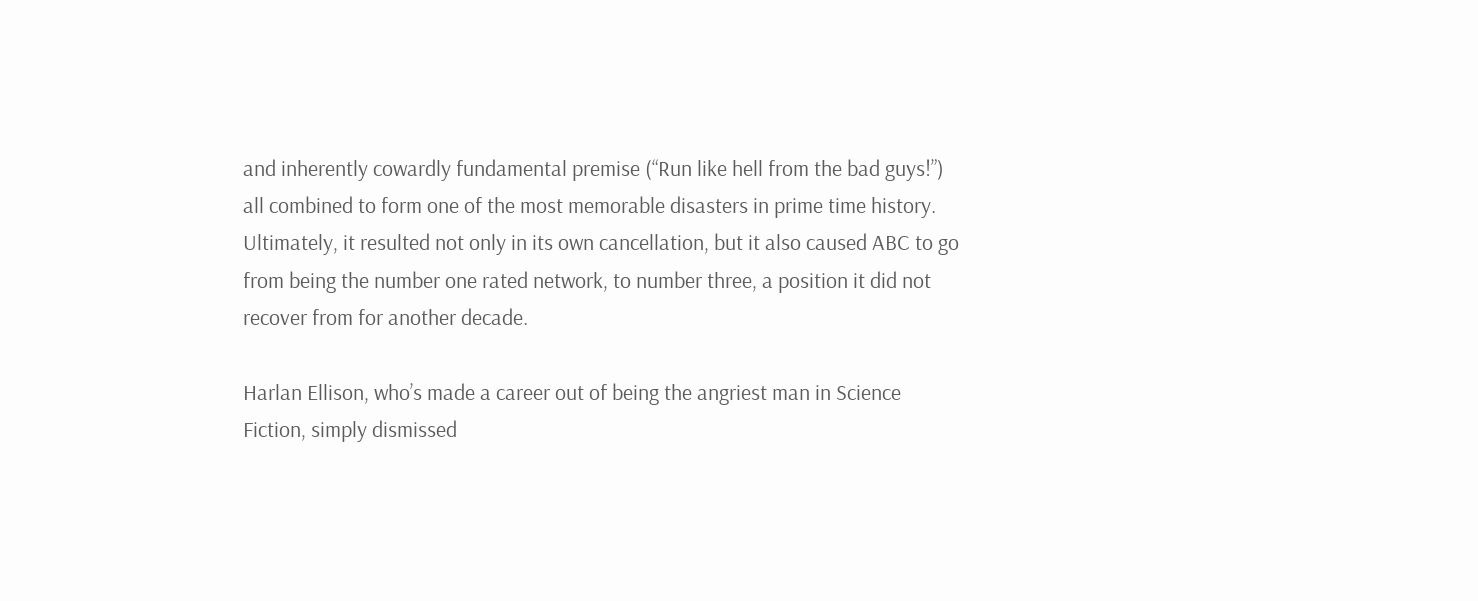and inherently cowardly fundamental premise (“Run like hell from the bad guys!”) all combined to form one of the most memorable disasters in prime time history. Ultimately, it resulted not only in its own cancellation, but it also caused ABC to go from being the number one rated network, to number three, a position it did not recover from for another decade.

Harlan Ellison, who’s made a career out of being the angriest man in Science Fiction, simply dismissed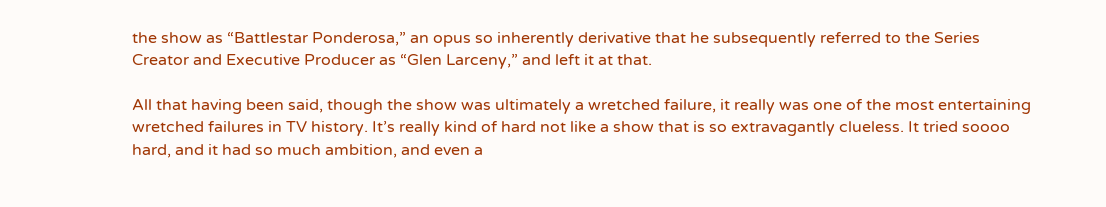the show as “Battlestar Ponderosa,” an opus so inherently derivative that he subsequently referred to the Series Creator and Executive Producer as “Glen Larceny,” and left it at that.

All that having been said, though the show was ultimately a wretched failure, it really was one of the most entertaining wretched failures in TV history. It’s really kind of hard not like a show that is so extravagantly clueless. It tried soooo hard, and it had so much ambition, and even a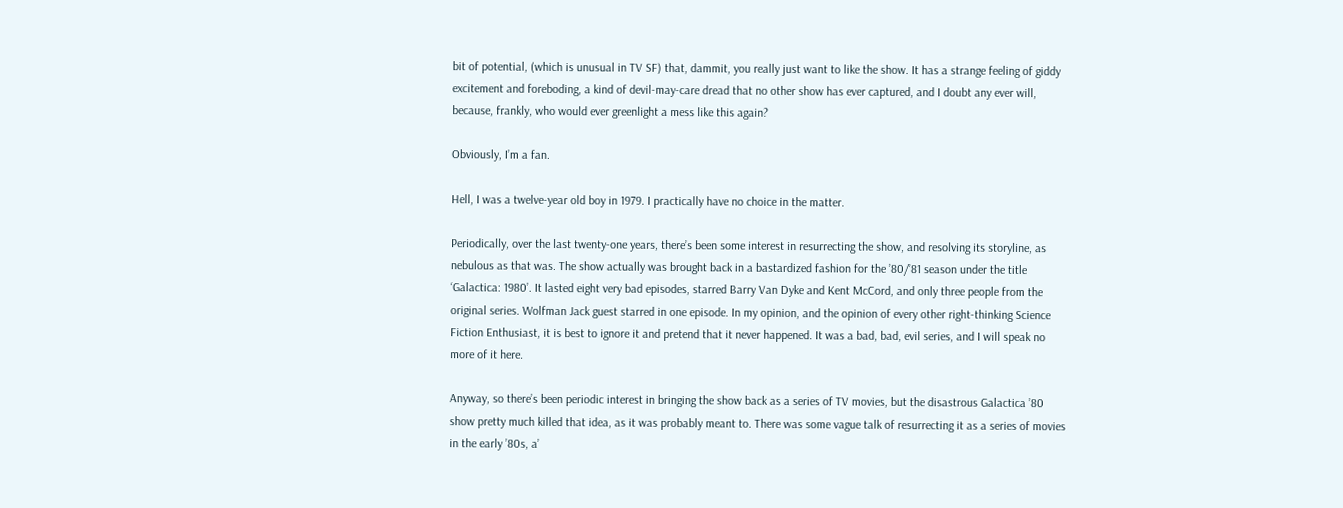bit of potential, (which is unusual in TV SF) that, dammit, you really just want to like the show. It has a strange feeling of giddy excitement and foreboding, a kind of devil-may-care dread that no other show has ever captured, and I doubt any ever will, because, frankly, who would ever greenlight a mess like this again?

Obviously, I’m a fan.

Hell, I was a twelve-year old boy in 1979. I practically have no choice in the matter.

Periodically, over the last twenty-one years, there’s been some interest in resurrecting the show, and resolving its storyline, as nebulous as that was. The show actually was brought back in a bastardized fashion for the ’80/’81 season under the title ‘Galactica: 1980’. It lasted eight very bad episodes, starred Barry Van Dyke and Kent McCord, and only three people from the original series. Wolfman Jack guest starred in one episode. In my opinion, and the opinion of every other right-thinking Science Fiction Enthusiast, it is best to ignore it and pretend that it never happened. It was a bad, bad, evil series, and I will speak no more of it here.

Anyway, so there’s been periodic interest in bringing the show back as a series of TV movies, but the disastrous Galactica ’80 show pretty much killed that idea, as it was probably meant to. There was some vague talk of resurrecting it as a series of movies in the early ’80s, a’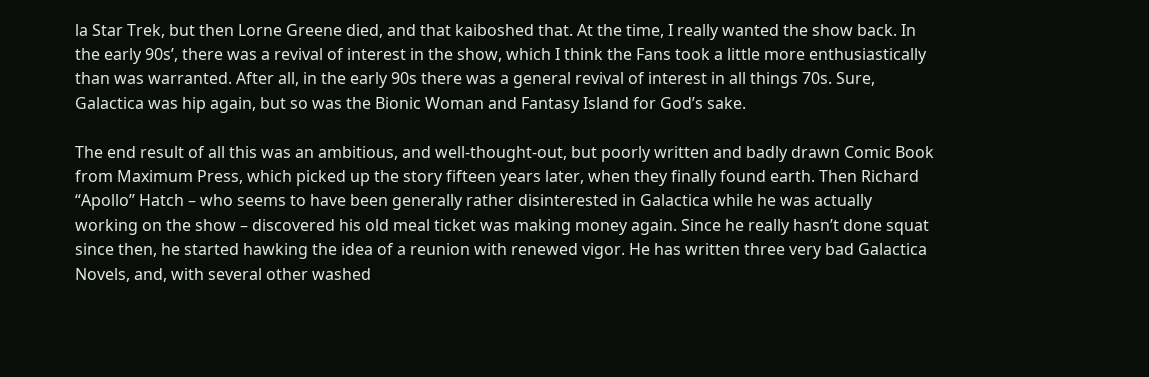la Star Trek, but then Lorne Greene died, and that kaiboshed that. At the time, I really wanted the show back. In the early 90s’, there was a revival of interest in the show, which I think the Fans took a little more enthusiastically than was warranted. After all, in the early 90s there was a general revival of interest in all things 70s. Sure, Galactica was hip again, but so was the Bionic Woman and Fantasy Island for God’s sake.

The end result of all this was an ambitious, and well-thought-out, but poorly written and badly drawn Comic Book from Maximum Press, which picked up the story fifteen years later, when they finally found earth. Then Richard “Apollo” Hatch – who seems to have been generally rather disinterested in Galactica while he was actually working on the show – discovered his old meal ticket was making money again. Since he really hasn’t done squat since then, he started hawking the idea of a reunion with renewed vigor. He has written three very bad Galactica Novels, and, with several other washed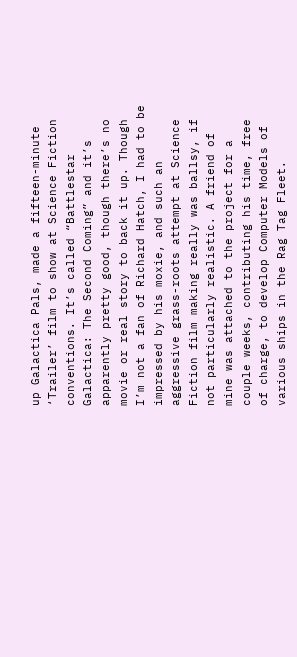up Galactica Pals, made a fifteen-minute ‘Trailer’ film to show at Science Fiction conventions. It’s called “Battlestar Galactica: The Second Coming” and it’s apparently pretty good, though there’s no movie or real story to back it up. Though I’m not a fan of Richard Hatch, I had to be impressed by his moxie, and such an aggressive grass-roots attempt at Science Fiction film making really was ballsy, if not particularly realistic. A friend of mine was attached to the project for a couple weeks, contributing his time, free of charge, to develop Computer Models of various ships in the Rag Tag Fleet.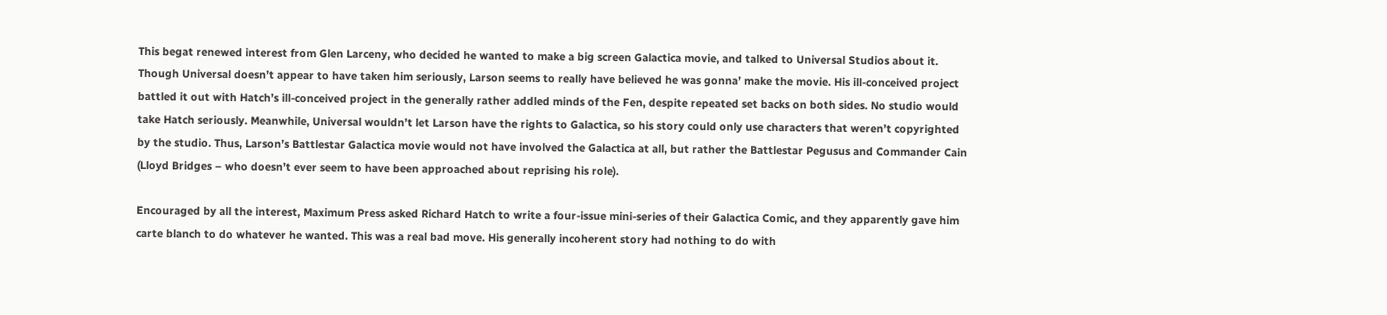This begat renewed interest from Glen Larceny, who decided he wanted to make a big screen Galactica movie, and talked to Universal Studios about it. Though Universal doesn’t appear to have taken him seriously, Larson seems to really have believed he was gonna’ make the movie. His ill-conceived project battled it out with Hatch’s ill-conceived project in the generally rather addled minds of the Fen, despite repeated set backs on both sides. No studio would take Hatch seriously. Meanwhile, Universal wouldn’t let Larson have the rights to Galactica, so his story could only use characters that weren’t copyrighted by the studio. Thus, Larson’s Battlestar Galactica movie would not have involved the Galactica at all, but rather the Battlestar Pegusus and Commander Cain (Lloyd Bridges – who doesn’t ever seem to have been approached about reprising his role).

Encouraged by all the interest, Maximum Press asked Richard Hatch to write a four-issue mini-series of their Galactica Comic, and they apparently gave him carte blanch to do whatever he wanted. This was a real bad move. His generally incoherent story had nothing to do with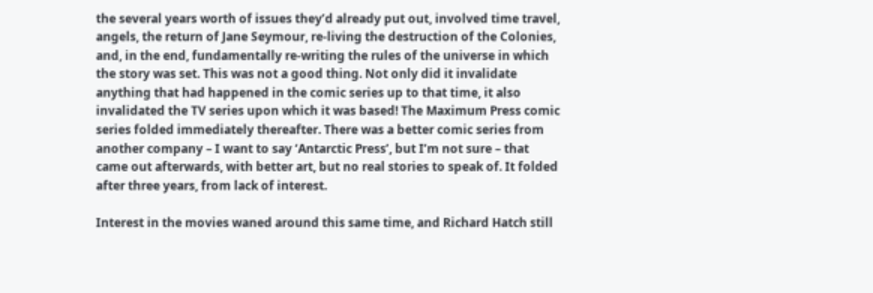the several years worth of issues they’d already put out, involved time travel, angels, the return of Jane Seymour, re-living the destruction of the Colonies, and, in the end, fundamentally re-writing the rules of the universe in which the story was set. This was not a good thing. Not only did it invalidate anything that had happened in the comic series up to that time, it also invalidated the TV series upon which it was based! The Maximum Press comic series folded immediately thereafter. There was a better comic series from another company – I want to say ‘Antarctic Press’, but I’m not sure – that came out afterwards, with better art, but no real stories to speak of. It folded after three years, from lack of interest.

Interest in the movies waned around this same time, and Richard Hatch still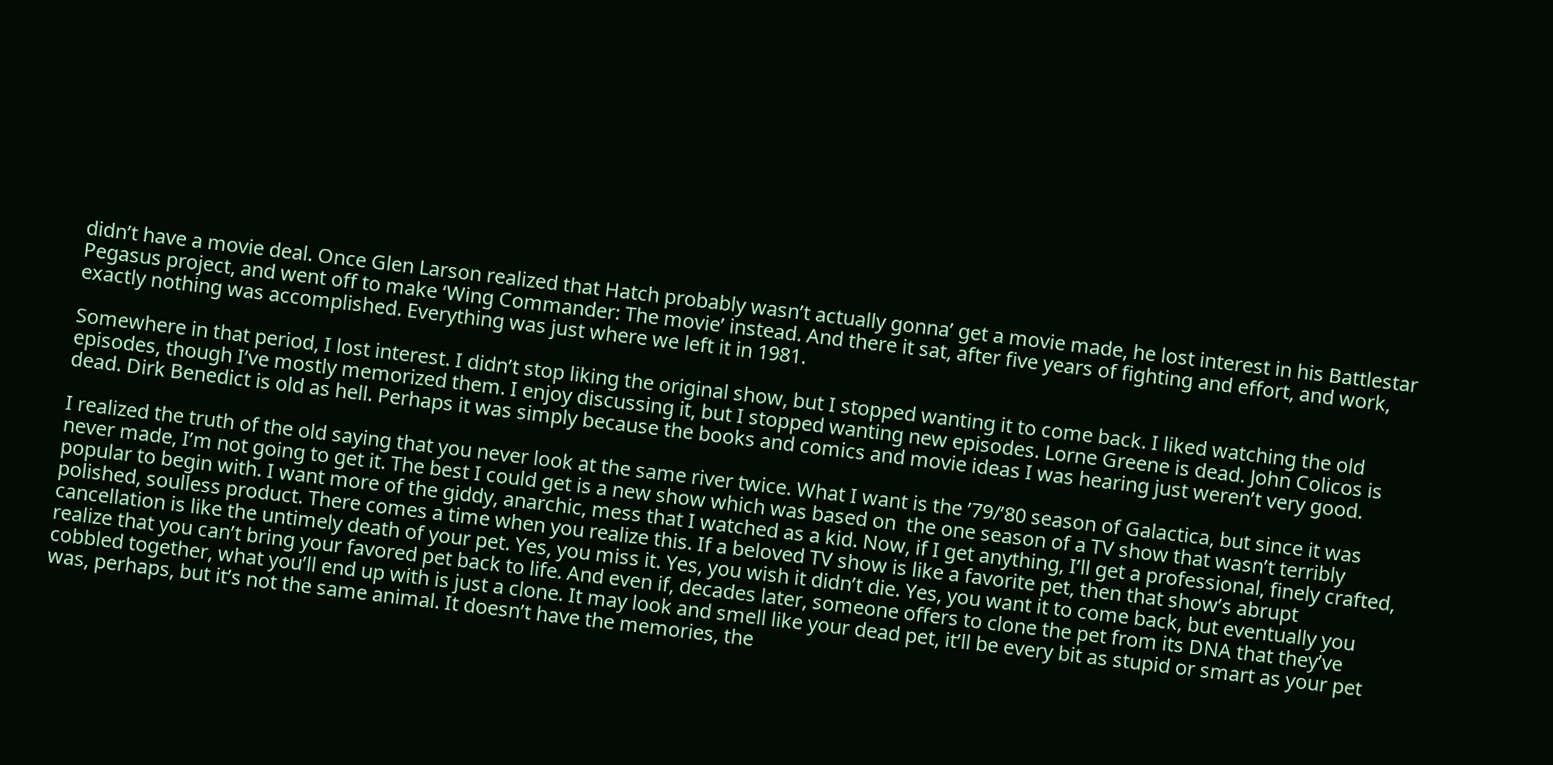didn’t have a movie deal. Once Glen Larson realized that Hatch probably wasn’t actually gonna’ get a movie made, he lost interest in his Battlestar Pegasus project, and went off to make ‘Wing Commander: The movie’ instead. And there it sat, after five years of fighting and effort, and work, exactly nothing was accomplished. Everything was just where we left it in 1981.

Somewhere in that period, I lost interest. I didn’t stop liking the original show, but I stopped wanting it to come back. I liked watching the old episodes, though I’ve mostly memorized them. I enjoy discussing it, but I stopped wanting new episodes. Lorne Greene is dead. John Colicos is dead. Dirk Benedict is old as hell. Perhaps it was simply because the books and comics and movie ideas I was hearing just weren’t very good.

I realized the truth of the old saying that you never look at the same river twice. What I want is the ’79/’80 season of Galactica, but since it was never made, I’m not going to get it. The best I could get is a new show which was based on  the one season of a TV show that wasn’t terribly popular to begin with. I want more of the giddy, anarchic, mess that I watched as a kid. Now, if I get anything, I’ll get a professional, finely crafted, polished, soulless product. There comes a time when you realize this. If a beloved TV show is like a favorite pet, then that show’s abrupt cancellation is like the untimely death of your pet. Yes, you miss it. Yes, you wish it didn’t die. Yes, you want it to come back, but eventually you realize that you can’t bring your favored pet back to life. And even if, decades later, someone offers to clone the pet from its DNA that they’ve cobbled together, what you’ll end up with is just a clone. It may look and smell like your dead pet, it’ll be every bit as stupid or smart as your pet was, perhaps, but it’s not the same animal. It doesn’t have the memories, the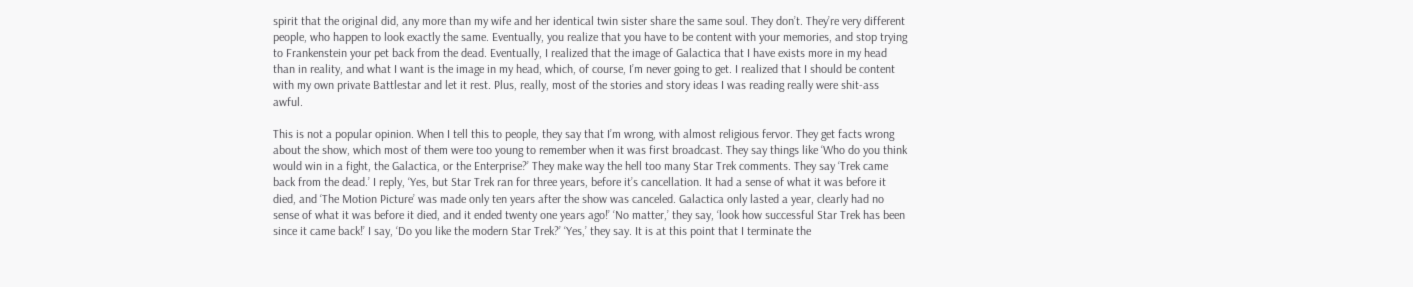spirit that the original did, any more than my wife and her identical twin sister share the same soul. They don’t. They’re very different people, who happen to look exactly the same. Eventually, you realize that you have to be content with your memories, and stop trying to Frankenstein your pet back from the dead. Eventually, I realized that the image of Galactica that I have exists more in my head than in reality, and what I want is the image in my head, which, of course, I’m never going to get. I realized that I should be content with my own private Battlestar and let it rest. Plus, really, most of the stories and story ideas I was reading really were shit-ass awful.

This is not a popular opinion. When I tell this to people, they say that I’m wrong, with almost religious fervor. They get facts wrong about the show, which most of them were too young to remember when it was first broadcast. They say things like ‘Who do you think would win in a fight, the Galactica, or the Enterprise?’ They make way the hell too many Star Trek comments. They say ‘Trek came back from the dead.’ I reply, ‘Yes, but Star Trek ran for three years, before it’s cancellation. It had a sense of what it was before it died, and ‘The Motion Picture’ was made only ten years after the show was canceled. Galactica only lasted a year, clearly had no sense of what it was before it died, and it ended twenty one years ago!’ ‘No matter,’ they say, ‘look how successful Star Trek has been since it came back!’ I say, ‘Do you like the modern Star Trek?’ ‘Yes,’ they say. It is at this point that I terminate the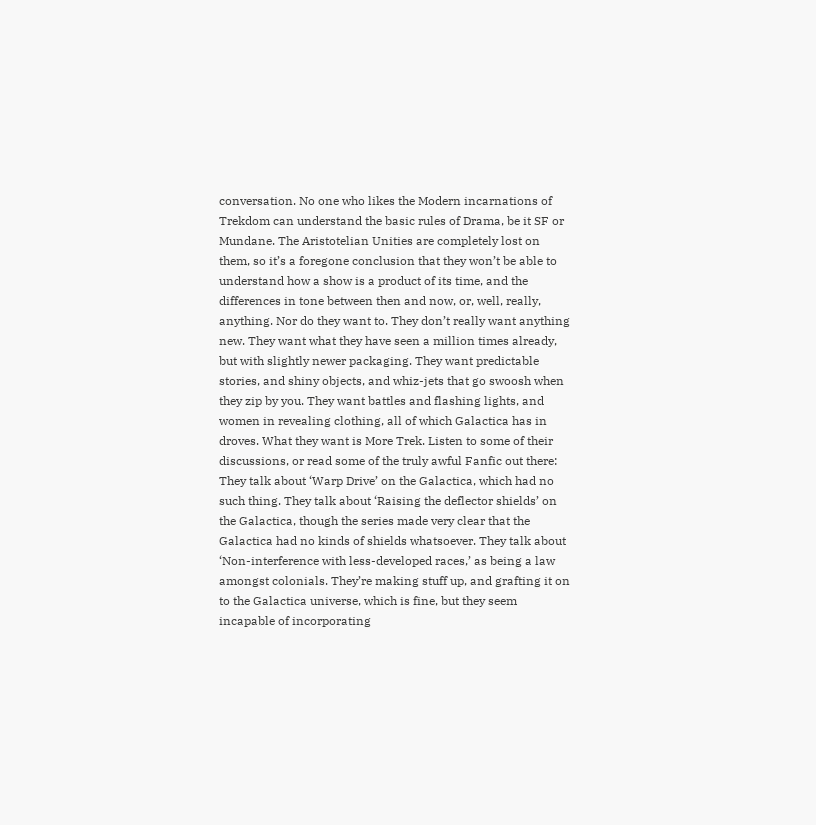conversation. No one who likes the Modern incarnations of Trekdom can understand the basic rules of Drama, be it SF or Mundane. The Aristotelian Unities are completely lost on them, so it’s a foregone conclusion that they won’t be able to understand how a show is a product of its time, and the differences in tone between then and now, or, well, really, anything. Nor do they want to. They don’t really want anything new. They want what they have seen a million times already, but with slightly newer packaging. They want predictable stories, and shiny objects, and whiz-jets that go swoosh when they zip by you. They want battles and flashing lights, and women in revealing clothing, all of which Galactica has in droves. What they want is More Trek. Listen to some of their discussions, or read some of the truly awful Fanfic out there: They talk about ‘Warp Drive’ on the Galactica, which had no such thing. They talk about ‘Raising the deflector shields’ on the Galactica, though the series made very clear that the Galactica had no kinds of shields whatsoever. They talk about ‘Non-interference with less-developed races,’ as being a law amongst colonials. They’re making stuff up, and grafting it on to the Galactica universe, which is fine, but they seem incapable of incorporating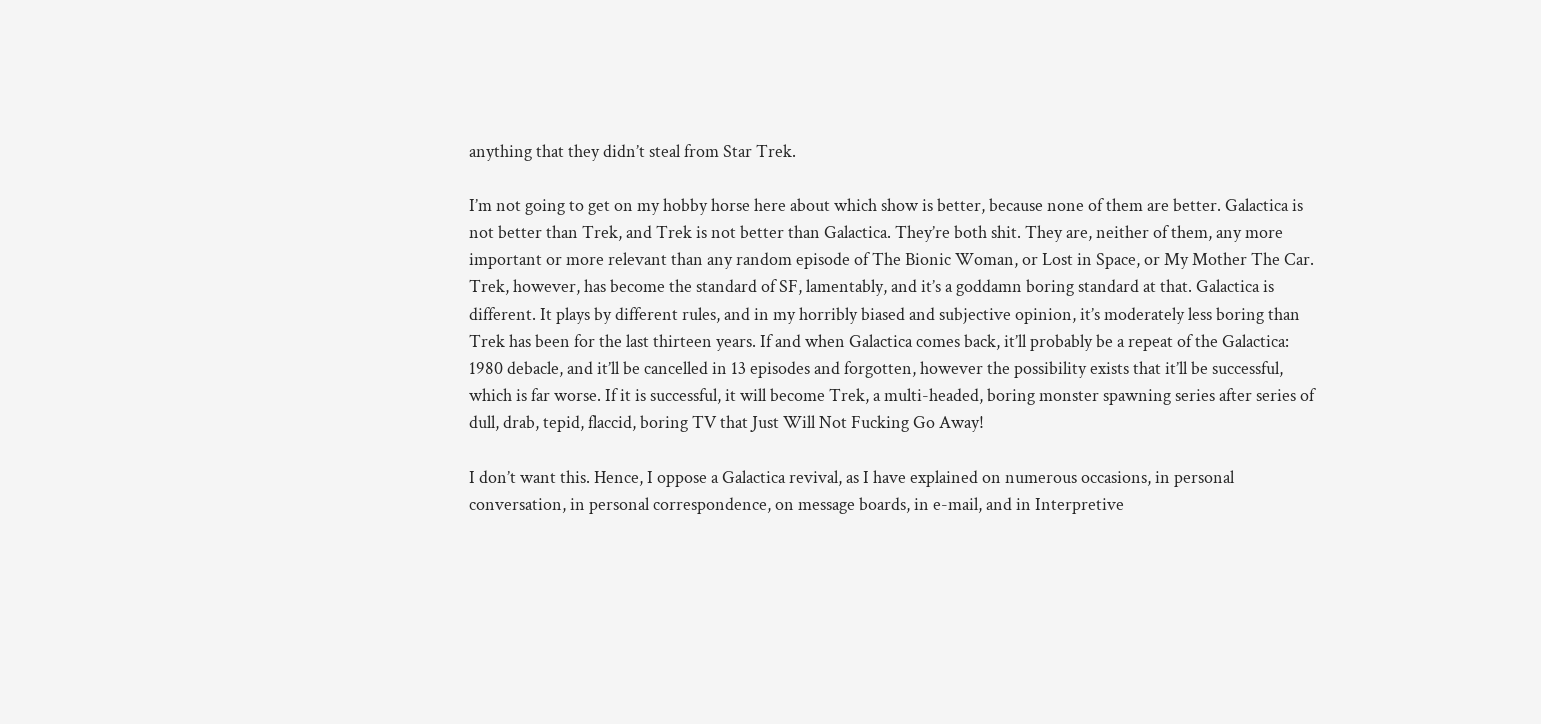anything that they didn’t steal from Star Trek.

I’m not going to get on my hobby horse here about which show is better, because none of them are better. Galactica is not better than Trek, and Trek is not better than Galactica. They’re both shit. They are, neither of them, any more important or more relevant than any random episode of The Bionic Woman, or Lost in Space, or My Mother The Car. Trek, however, has become the standard of SF, lamentably, and it’s a goddamn boring standard at that. Galactica is different. It plays by different rules, and in my horribly biased and subjective opinion, it’s moderately less boring than Trek has been for the last thirteen years. If and when Galactica comes back, it’ll probably be a repeat of the Galactica: 1980 debacle, and it’ll be cancelled in 13 episodes and forgotten, however the possibility exists that it’ll be successful, which is far worse. If it is successful, it will become Trek, a multi-headed, boring monster spawning series after series of dull, drab, tepid, flaccid, boring TV that Just Will Not Fucking Go Away!

I don’t want this. Hence, I oppose a Galactica revival, as I have explained on numerous occasions, in personal conversation, in personal correspondence, on message boards, in e-mail, and in Interpretive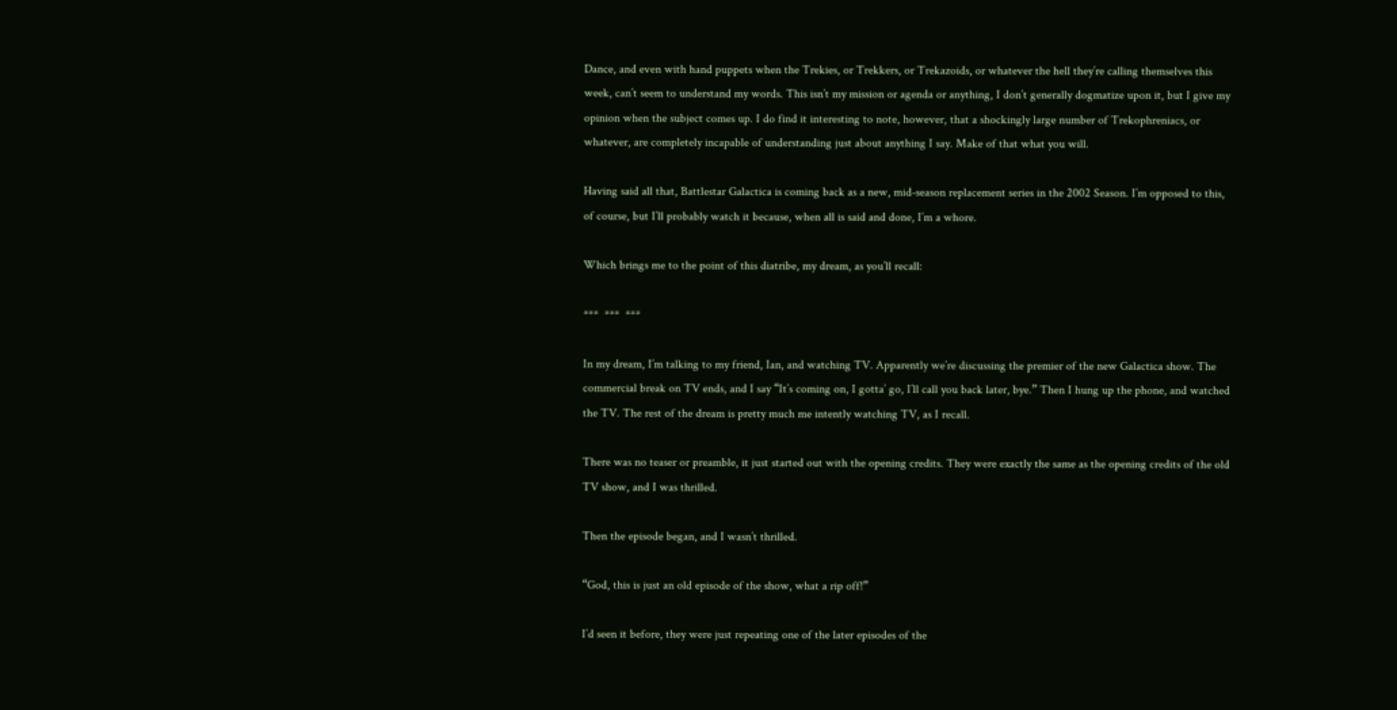Dance, and even with hand puppets when the Trekies, or Trekkers, or Trekazoids, or whatever the hell they’re calling themselves this week, can’t seem to understand my words. This isn’t my mission or agenda or anything, I don’t generally dogmatize upon it, but I give my opinion when the subject comes up. I do find it interesting to note, however, that a shockingly large number of Trekophreniacs, or whatever, are completely incapable of understanding just about anything I say. Make of that what you will.

Having said all that, Battlestar Galactica is coming back as a new, mid-season replacement series in the 2002 Season. I’m opposed to this, of course, but I’ll probably watch it because, when all is said and done, I’m a whore.

Which brings me to the point of this diatribe, my dream, as you’ll recall:

***  ***  ***

In my dream, I’m talking to my friend, Ian, and watching TV. Apparently we’re discussing the premier of the new Galactica show. The commercial break on TV ends, and I say “It’s coming on, I gotta’ go, I’ll call you back later, bye.” Then I hung up the phone, and watched the TV. The rest of the dream is pretty much me intently watching TV, as I recall.

There was no teaser or preamble, it just started out with the opening credits. They were exactly the same as the opening credits of the old TV show, and I was thrilled.

Then the episode began, and I wasn’t thrilled.

“God, this is just an old episode of the show, what a rip off!”

I’d seen it before, they were just repeating one of the later episodes of the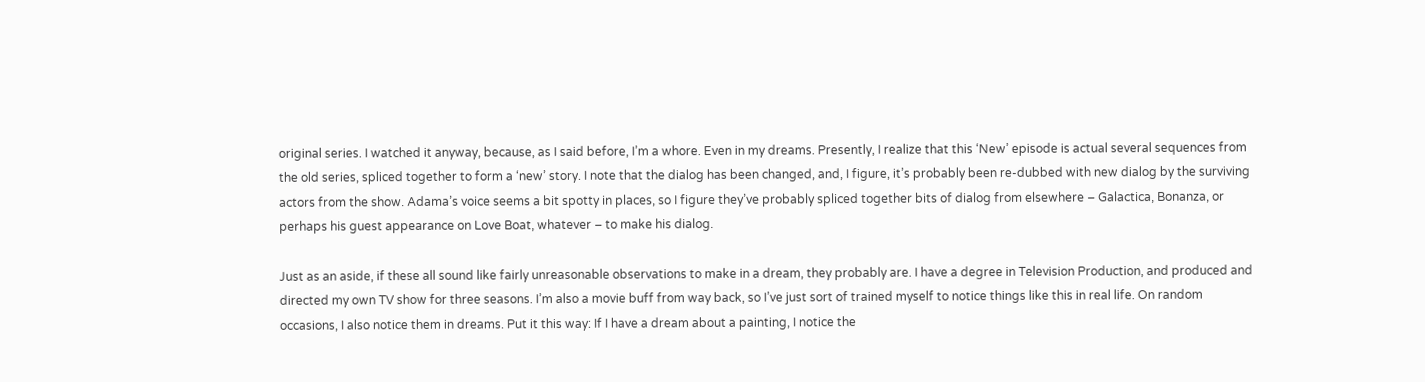original series. I watched it anyway, because, as I said before, I’m a whore. Even in my dreams. Presently, I realize that this ‘New’ episode is actual several sequences from the old series, spliced together to form a ‘new’ story. I note that the dialog has been changed, and, I figure, it’s probably been re-dubbed with new dialog by the surviving actors from the show. Adama’s voice seems a bit spotty in places, so I figure they’ve probably spliced together bits of dialog from elsewhere – Galactica, Bonanza, or perhaps his guest appearance on Love Boat, whatever – to make his dialog.

Just as an aside, if these all sound like fairly unreasonable observations to make in a dream, they probably are. I have a degree in Television Production, and produced and directed my own TV show for three seasons. I’m also a movie buff from way back, so I’ve just sort of trained myself to notice things like this in real life. On random occasions, I also notice them in dreams. Put it this way: If I have a dream about a painting, I notice the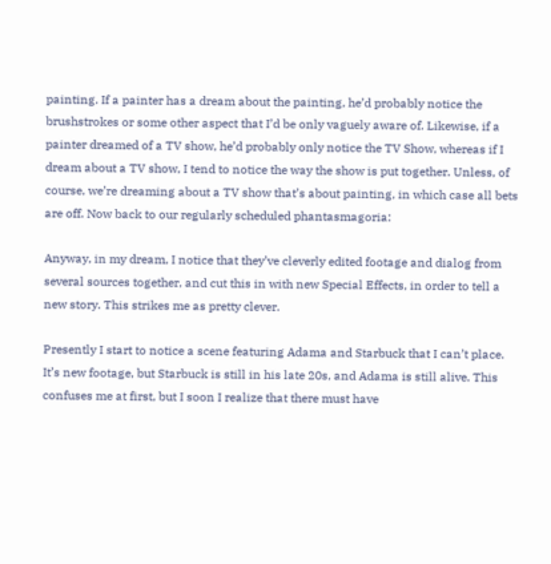painting. If a painter has a dream about the painting, he’d probably notice the brushstrokes or some other aspect that I’d be only vaguely aware of. Likewise, if a painter dreamed of a TV show, he’d probably only notice the TV Show, whereas if I dream about a TV show, I tend to notice the way the show is put together. Unless, of course, we’re dreaming about a TV show that’s about painting, in which case all bets are off. Now back to our regularly scheduled phantasmagoria:

Anyway, in my dream, I notice that they’ve cleverly edited footage and dialog from several sources together, and cut this in with new Special Effects, in order to tell a new story. This strikes me as pretty clever.

Presently I start to notice a scene featuring Adama and Starbuck that I can’t place. It’s new footage, but Starbuck is still in his late 20s, and Adama is still alive. This confuses me at first, but I soon I realize that there must have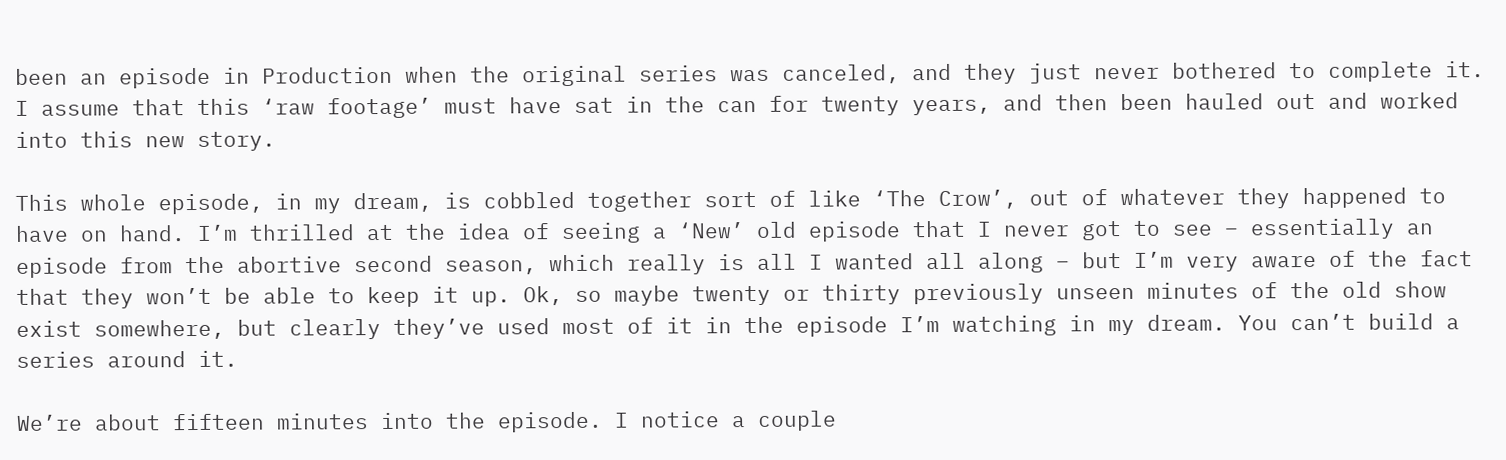been an episode in Production when the original series was canceled, and they just never bothered to complete it. I assume that this ‘raw footage’ must have sat in the can for twenty years, and then been hauled out and worked into this new story.

This whole episode, in my dream, is cobbled together sort of like ‘The Crow’, out of whatever they happened to have on hand. I’m thrilled at the idea of seeing a ‘New’ old episode that I never got to see – essentially an episode from the abortive second season, which really is all I wanted all along – but I’m very aware of the fact that they won’t be able to keep it up. Ok, so maybe twenty or thirty previously unseen minutes of the old show exist somewhere, but clearly they’ve used most of it in the episode I’m watching in my dream. You can’t build a series around it.

We’re about fifteen minutes into the episode. I notice a couple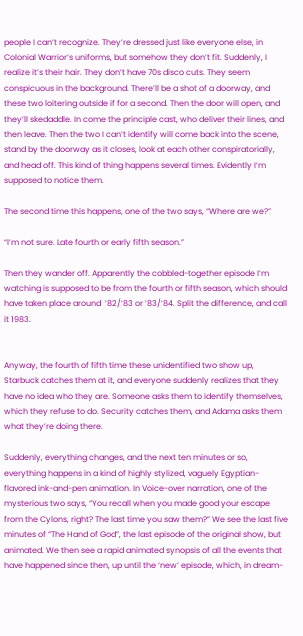people I can’t recognize. They’re dressed just like everyone else, in Colonial Warrior’s uniforms, but somehow they don’t fit. Suddenly, I realize it’s their hair. They don’t have 70s disco cuts. They seem conspicuous in the background. There’ll be a shot of a doorway, and these two loitering outside if for a second. Then the door will open, and they’ll skedaddle. In come the principle cast, who deliver their lines, and then leave. Then the two I can’t identify will come back into the scene, stand by the doorway as it closes, look at each other conspiratorially, and head off. This kind of thing happens several times. Evidently I’m supposed to notice them.

The second time this happens, one of the two says, “Where are we?”

“I’m not sure. Late fourth or early fifth season.”

Then they wander off. Apparently the cobbled-together episode I’m watching is supposed to be from the fourth or fifth season, which should have taken place around  ’82/’83 or ’83/’84. Split the difference, and call it 1983.


Anyway, the fourth of fifth time these unidentified two show up, Starbuck catches them at it, and everyone suddenly realizes that they have no idea who they are. Someone asks them to identify themselves, which they refuse to do. Security catches them, and Adama asks them what they’re doing there.

Suddenly, everything changes, and the next ten minutes or so, everything happens in a kind of highly stylized, vaguely Egyptian-flavored ink-and-pen animation. In Voice-over narration, one of the mysterious two says, “You recall when you made good your escape from the Cylons, right? The last time you saw them?” We see the last five minutes of “The Hand of God”, the last episode of the original show, but animated. We then see a rapid animated synopsis of all the events that have happened since then, up until the ‘new’ episode, which, in dream-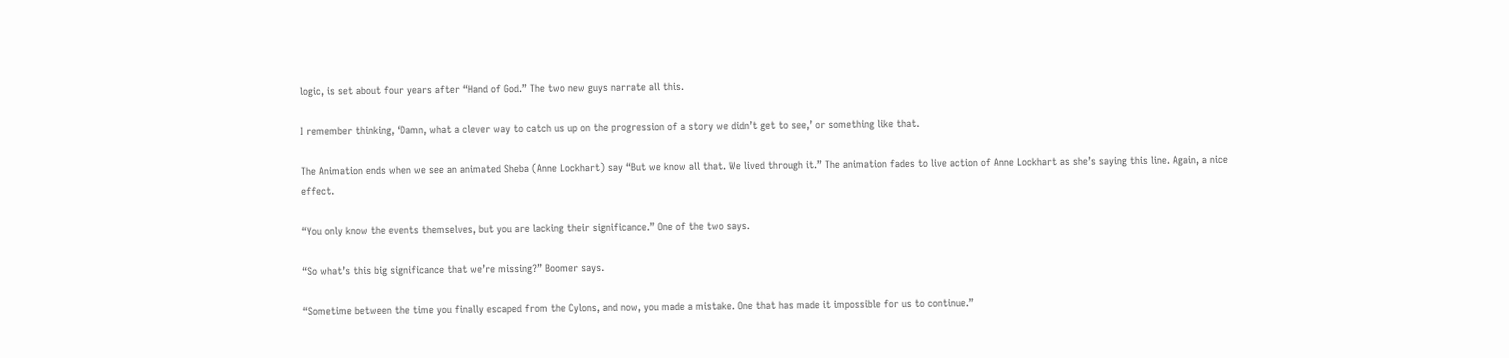logic, is set about four years after “Hand of God.” The two new guys narrate all this.

I remember thinking, ‘Damn, what a clever way to catch us up on the progression of a story we didn’t get to see,’ or something like that.

The Animation ends when we see an animated Sheba (Anne Lockhart) say “But we know all that. We lived through it.” The animation fades to live action of Anne Lockhart as she’s saying this line. Again, a nice effect.

“You only know the events themselves, but you are lacking their significance.” One of the two says.

“So what’s this big significance that we’re missing?” Boomer says.

“Sometime between the time you finally escaped from the Cylons, and now, you made a mistake. One that has made it impossible for us to continue.”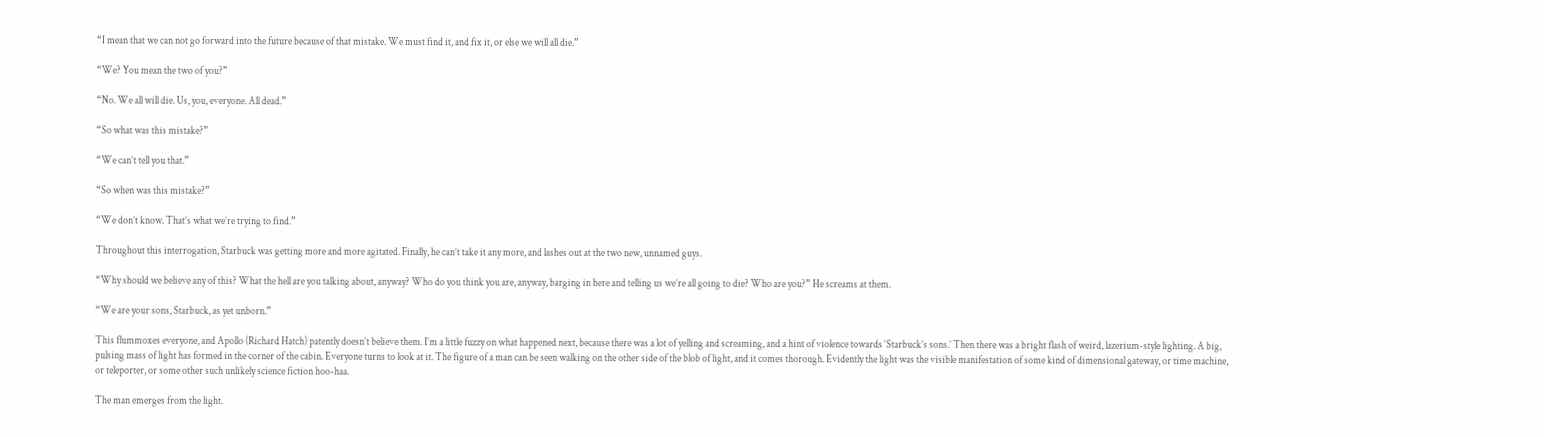“I mean that we can not go forward into the future because of that mistake. We must find it, and fix it, or else we will all die.”

“We? You mean the two of you?”

“No. We all will die. Us, you, everyone. All dead.”

“So what was this mistake?”

“We can’t tell you that.”

“So when was this mistake?”

“We don’t know. That’s what we’re trying to find.”

Throughout this interrogation, Starbuck was getting more and more agitated. Finally, he can’t take it any more, and lashes out at the two new, unnamed guys.

“Why should we believe any of this? What the hell are you talking about, anyway? Who do you think you are, anyway, barging in here and telling us we’re all going to die? Who are you?” He screams at them.

“We are your sons, Starbuck, as yet unborn.”

This flummoxes everyone, and Apollo (Richard Hatch) patently doesn’t believe them. I’m a little fuzzy on what happened next, because there was a lot of yelling and screaming, and a hint of violence towards ‘Starbuck’s sons.’ Then there was a bright flash of weird, lazerium-style lighting. A big, pulsing mass of light has formed in the corner of the cabin. Everyone turns to look at it. The figure of a man can be seen walking on the other side of the blob of light, and it comes thorough. Evidently the light was the visible manifestation of some kind of dimensional gateway, or time machine, or teleporter, or some other such unlikely science fiction hoo-haa.

The man emerges from the light.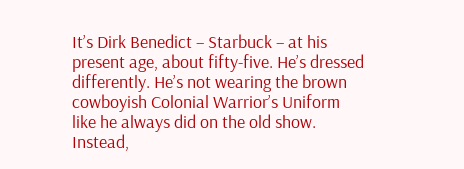It’s Dirk Benedict – Starbuck – at his present age, about fifty-five. He’s dressed differently. He’s not wearing the brown cowboyish Colonial Warrior’s Uniform like he always did on the old show. Instead,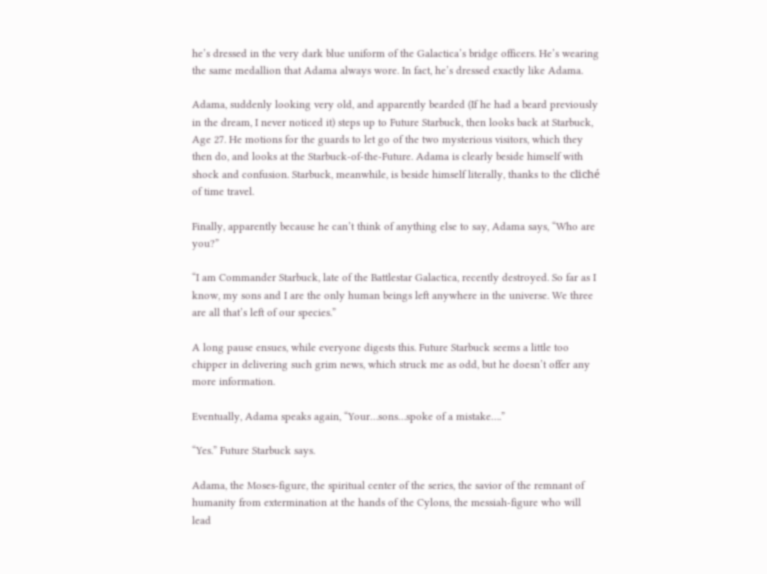he’s dressed in the very dark blue uniform of the Galactica’s bridge officers. He’s wearing the same medallion that Adama always wore. In fact, he’s dressed exactly like Adama.

Adama, suddenly looking very old, and apparently bearded (If he had a beard previously in the dream, I never noticed it) steps up to Future Starbuck, then looks back at Starbuck, Age 27. He motions for the guards to let go of the two mysterious visitors, which they then do, and looks at the Starbuck-of-the-Future. Adama is clearly beside himself with shock and confusion. Starbuck, meanwhile, is beside himself literally, thanks to the cliché of time travel.

Finally, apparently because he can’t think of anything else to say, Adama says, “Who are you?”

“I am Commander Starbuck, late of the Battlestar Galactica, recently destroyed. So far as I know, my sons and I are the only human beings left anywhere in the universe. We three are all that’s left of our species.”

A long pause ensues, while everyone digests this. Future Starbuck seems a little too chipper in delivering such grim news, which struck me as odd, but he doesn’t offer any more information.

Eventually, Adama speaks again, “Your…sons…spoke of a mistake….”

“Yes.” Future Starbuck says.

Adama, the Moses-figure, the spiritual center of the series, the savior of the remnant of humanity from extermination at the hands of the Cylons, the messiah-figure who will lead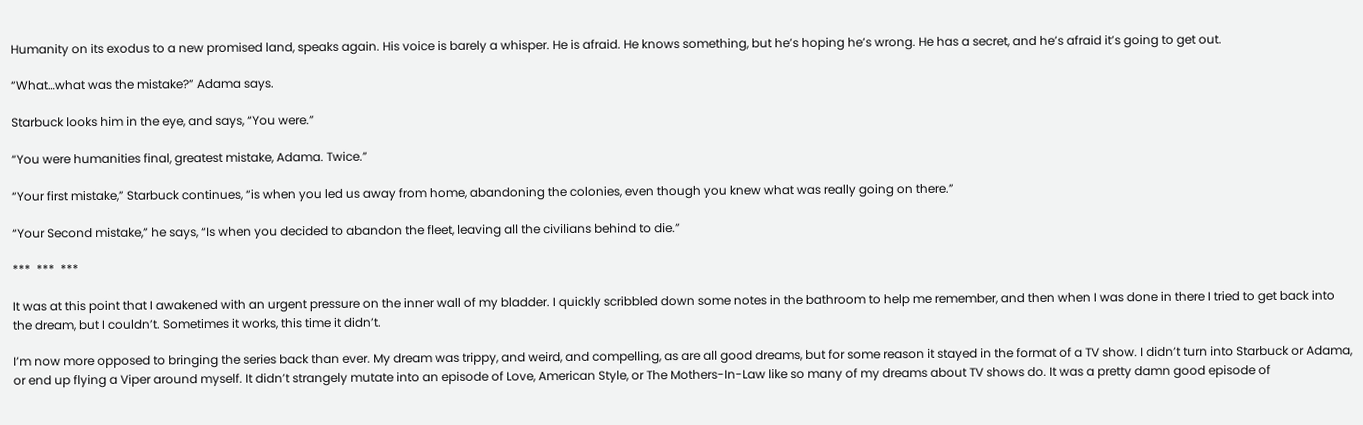Humanity on its exodus to a new promised land, speaks again. His voice is barely a whisper. He is afraid. He knows something, but he’s hoping he’s wrong. He has a secret, and he’s afraid it’s going to get out.

“What…what was the mistake?” Adama says.

Starbuck looks him in the eye, and says, “You were.”

“You were humanities final, greatest mistake, Adama. Twice.”

“Your first mistake,” Starbuck continues, “is when you led us away from home, abandoning the colonies, even though you knew what was really going on there.”

“Your Second mistake,” he says, “Is when you decided to abandon the fleet, leaving all the civilians behind to die.”

***  ***  ***

It was at this point that I awakened with an urgent pressure on the inner wall of my bladder. I quickly scribbled down some notes in the bathroom to help me remember, and then when I was done in there I tried to get back into the dream, but I couldn’t. Sometimes it works, this time it didn’t.

I’m now more opposed to bringing the series back than ever. My dream was trippy, and weird, and compelling, as are all good dreams, but for some reason it stayed in the format of a TV show. I didn’t turn into Starbuck or Adama, or end up flying a Viper around myself. It didn’t strangely mutate into an episode of Love, American Style, or The Mothers-In-Law like so many of my dreams about TV shows do. It was a pretty damn good episode of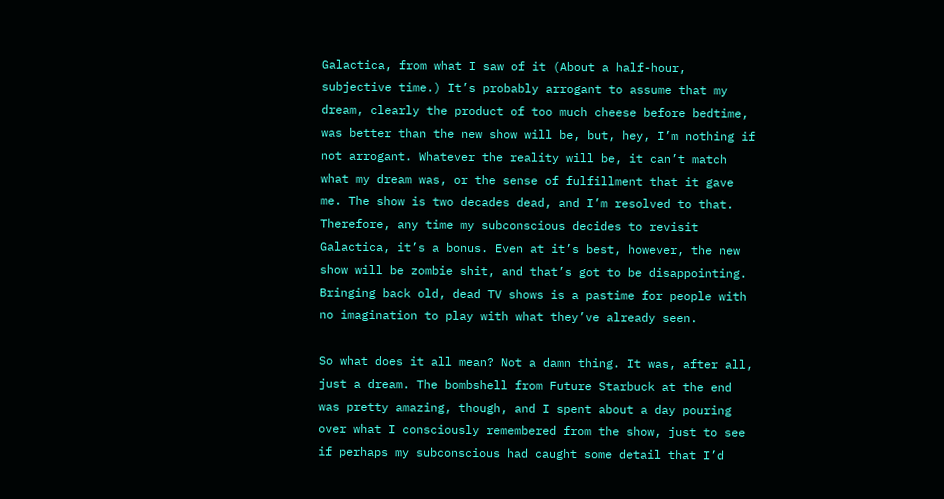Galactica, from what I saw of it (About a half-hour, subjective time.) It’s probably arrogant to assume that my dream, clearly the product of too much cheese before bedtime, was better than the new show will be, but, hey, I’m nothing if not arrogant. Whatever the reality will be, it can’t match what my dream was, or the sense of fulfillment that it gave me. The show is two decades dead, and I’m resolved to that. Therefore, any time my subconscious decides to revisit Galactica, it’s a bonus. Even at it’s best, however, the new show will be zombie shit, and that’s got to be disappointing. Bringing back old, dead TV shows is a pastime for people with no imagination to play with what they’ve already seen.

So what does it all mean? Not a damn thing. It was, after all, just a dream. The bombshell from Future Starbuck at the end was pretty amazing, though, and I spent about a day pouring over what I consciously remembered from the show, just to see if perhaps my subconscious had caught some detail that I’d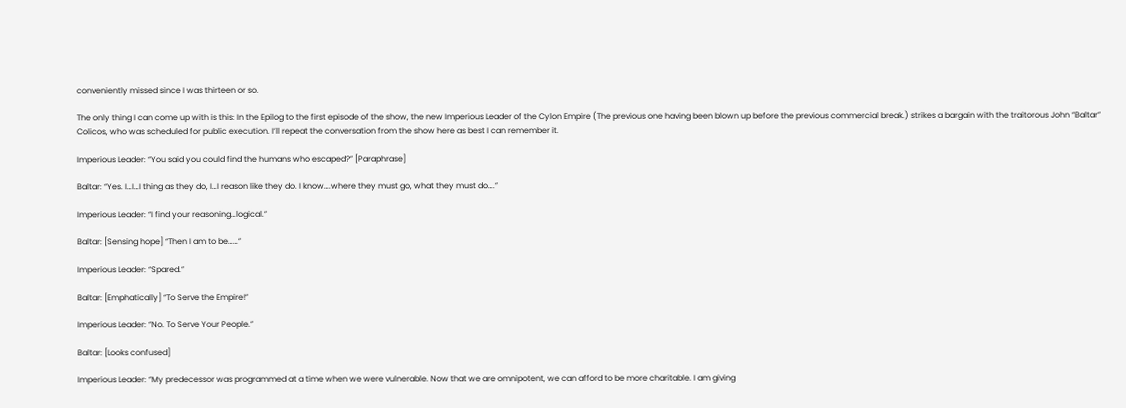conveniently missed since I was thirteen or so.

The only thing I can come up with is this: In the Epilog to the first episode of the show, the new Imperious Leader of the Cylon Empire (The previous one having been blown up before the previous commercial break.) strikes a bargain with the traitorous John “Baltar” Colicos, who was scheduled for public execution. I’ll repeat the conversation from the show here as best I can remember it.

Imperious Leader: “You said you could find the humans who escaped?” [Paraphrase]

Baltar: “Yes. I…I…I thing as they do, I…I reason like they do. I know….where they must go, what they must do….”

Imperious Leader: “I find your reasoning…logical.”

Baltar: [Sensing hope] “Then I am to be……”

Imperious Leader: “Spared.”

Baltar: [Emphatically] “To Serve the Empire!”

Imperious Leader: “No. To Serve Your People.”

Baltar: [Looks confused]

Imperious Leader: “My predecessor was programmed at a time when we were vulnerable. Now that we are omnipotent, we can afford to be more charitable. I am giving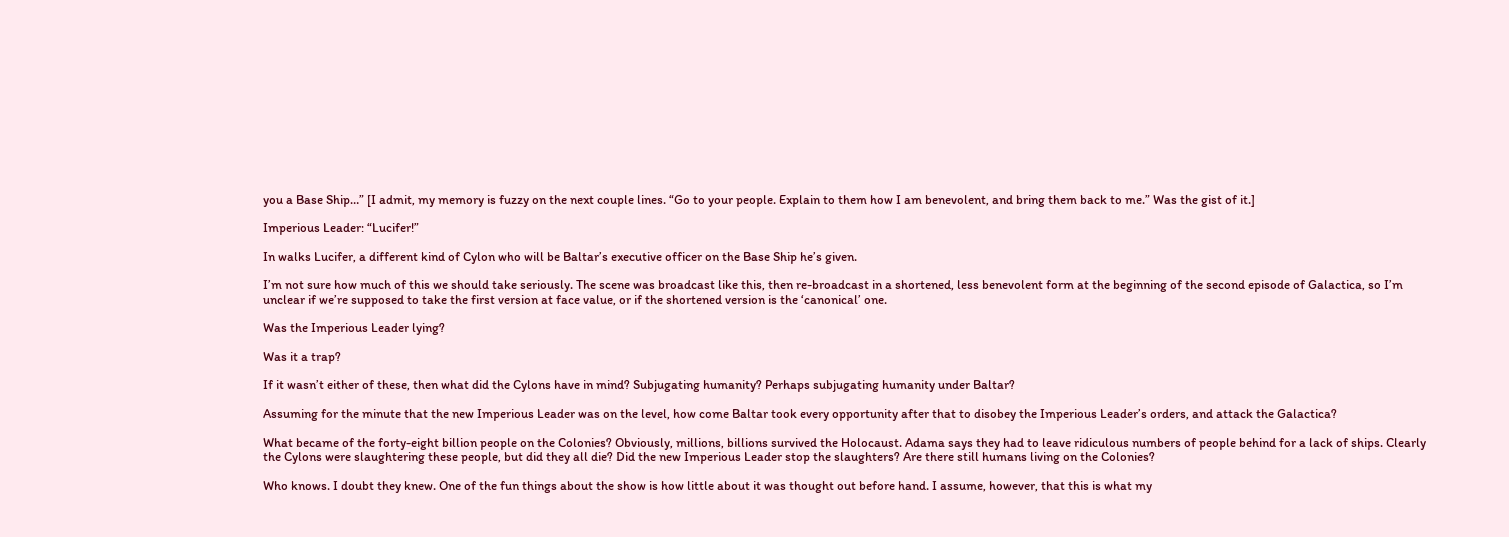you a Base Ship…” [I admit, my memory is fuzzy on the next couple lines. “Go to your people. Explain to them how I am benevolent, and bring them back to me.” Was the gist of it.]

Imperious Leader: “Lucifer!”

In walks Lucifer, a different kind of Cylon who will be Baltar’s executive officer on the Base Ship he’s given.

I’m not sure how much of this we should take seriously. The scene was broadcast like this, then re-broadcast in a shortened, less benevolent form at the beginning of the second episode of Galactica, so I’m unclear if we’re supposed to take the first version at face value, or if the shortened version is the ‘canonical’ one.

Was the Imperious Leader lying?

Was it a trap?

If it wasn’t either of these, then what did the Cylons have in mind? Subjugating humanity? Perhaps subjugating humanity under Baltar?

Assuming for the minute that the new Imperious Leader was on the level, how come Baltar took every opportunity after that to disobey the Imperious Leader’s orders, and attack the Galactica?

What became of the forty-eight billion people on the Colonies? Obviously, millions, billions survived the Holocaust. Adama says they had to leave ridiculous numbers of people behind for a lack of ships. Clearly the Cylons were slaughtering these people, but did they all die? Did the new Imperious Leader stop the slaughters? Are there still humans living on the Colonies?

Who knows. I doubt they knew. One of the fun things about the show is how little about it was thought out before hand. I assume, however, that this is what my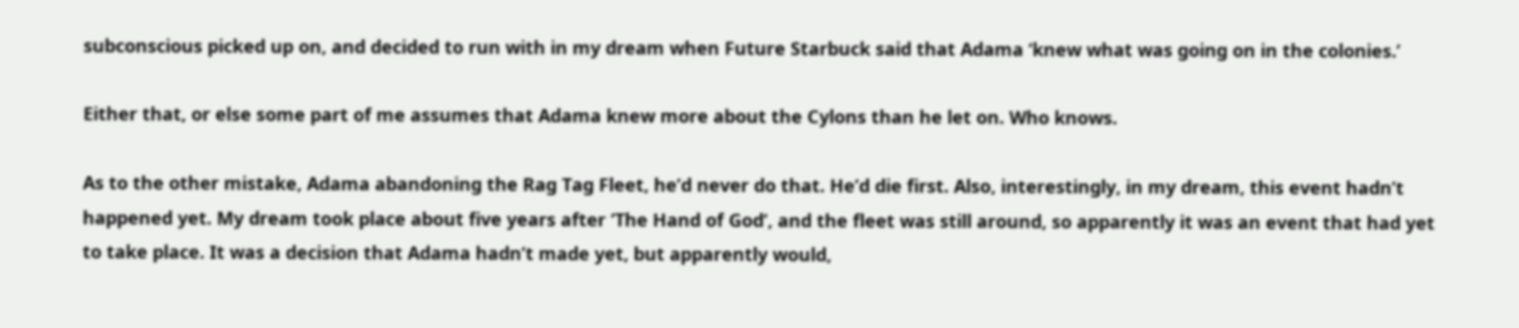subconscious picked up on, and decided to run with in my dream when Future Starbuck said that Adama ‘knew what was going on in the colonies.’

Either that, or else some part of me assumes that Adama knew more about the Cylons than he let on. Who knows.

As to the other mistake, Adama abandoning the Rag Tag Fleet, he’d never do that. He’d die first. Also, interestingly, in my dream, this event hadn’t happened yet. My dream took place about five years after ‘The Hand of God’, and the fleet was still around, so apparently it was an event that had yet to take place. It was a decision that Adama hadn’t made yet, but apparently would,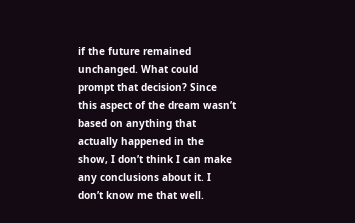if the future remained unchanged. What could prompt that decision? Since this aspect of the dream wasn’t based on anything that actually happened in the show, I don’t think I can make any conclusions about it. I don’t know me that well.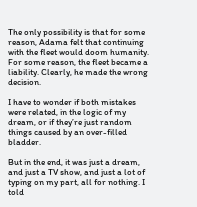The only possibility is that for some reason, Adama felt that continuing with the fleet would doom humanity. For some reason, the fleet became a liability. Clearly, he made the wrong decision.

I have to wonder if both mistakes were related, in the logic of my dream, or if they’re just random things caused by an over-filled bladder.

But in the end, it was just a dream, and just a TV show, and just a lot of typing on my part, all for nothing. I told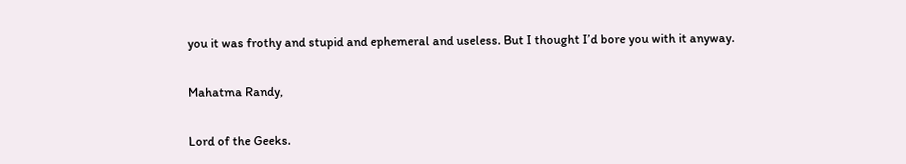you it was frothy and stupid and ephemeral and useless. But I thought I’d bore you with it anyway.

Mahatma Randy,

Lord of the Geeks.